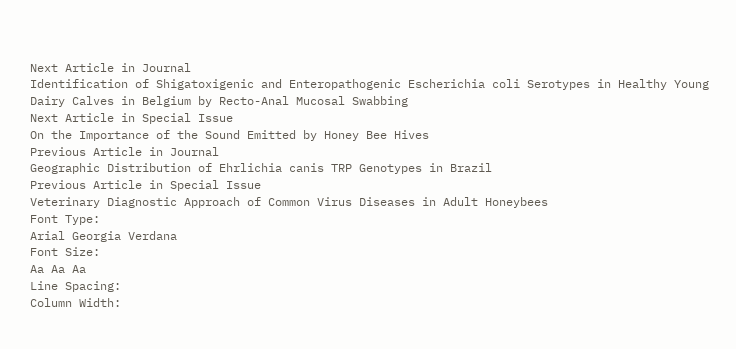Next Article in Journal
Identification of Shigatoxigenic and Enteropathogenic Escherichia coli Serotypes in Healthy Young Dairy Calves in Belgium by Recto-Anal Mucosal Swabbing
Next Article in Special Issue
On the Importance of the Sound Emitted by Honey Bee Hives
Previous Article in Journal
Geographic Distribution of Ehrlichia canis TRP Genotypes in Brazil
Previous Article in Special Issue
Veterinary Diagnostic Approach of Common Virus Diseases in Adult Honeybees
Font Type:
Arial Georgia Verdana
Font Size:
Aa Aa Aa
Line Spacing:
Column Width: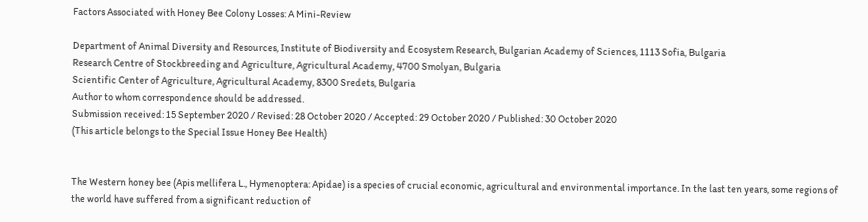Factors Associated with Honey Bee Colony Losses: A Mini-Review

Department of Animal Diversity and Resources, Institute of Biodiversity and Ecosystem Research, Bulgarian Academy of Sciences, 1113 Sofia, Bulgaria
Research Centre of Stockbreeding and Agriculture, Agricultural Academy, 4700 Smolyan, Bulgaria
Scientific Center of Agriculture, Agricultural Academy, 8300 Sredets, Bulgaria
Author to whom correspondence should be addressed.
Submission received: 15 September 2020 / Revised: 28 October 2020 / Accepted: 29 October 2020 / Published: 30 October 2020
(This article belongs to the Special Issue Honey Bee Health)


The Western honey bee (Apis mellifera L., Hymenoptera: Apidae) is a species of crucial economic, agricultural and environmental importance. In the last ten years, some regions of the world have suffered from a significant reduction of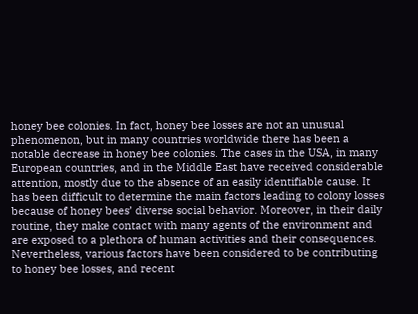honey bee colonies. In fact, honey bee losses are not an unusual phenomenon, but in many countries worldwide there has been a notable decrease in honey bee colonies. The cases in the USA, in many European countries, and in the Middle East have received considerable attention, mostly due to the absence of an easily identifiable cause. It has been difficult to determine the main factors leading to colony losses because of honey bees’ diverse social behavior. Moreover, in their daily routine, they make contact with many agents of the environment and are exposed to a plethora of human activities and their consequences. Nevertheless, various factors have been considered to be contributing to honey bee losses, and recent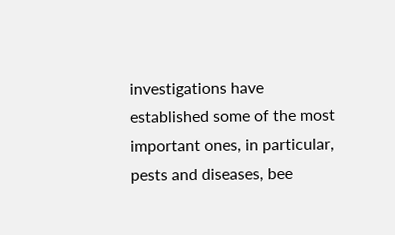investigations have established some of the most important ones, in particular, pests and diseases, bee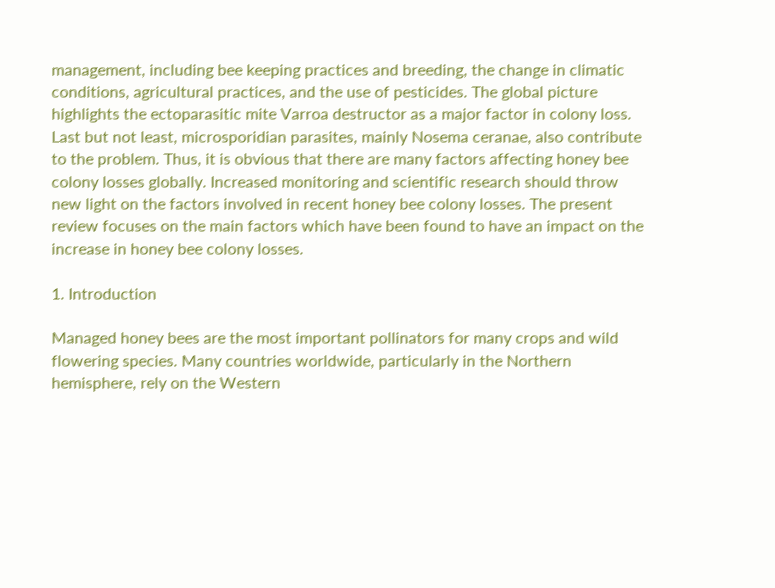management, including bee keeping practices and breeding, the change in climatic conditions, agricultural practices, and the use of pesticides. The global picture highlights the ectoparasitic mite Varroa destructor as a major factor in colony loss. Last but not least, microsporidian parasites, mainly Nosema ceranae, also contribute to the problem. Thus, it is obvious that there are many factors affecting honey bee colony losses globally. Increased monitoring and scientific research should throw new light on the factors involved in recent honey bee colony losses. The present review focuses on the main factors which have been found to have an impact on the increase in honey bee colony losses.

1. Introduction

Managed honey bees are the most important pollinators for many crops and wild flowering species. Many countries worldwide, particularly in the Northern hemisphere, rely on the Western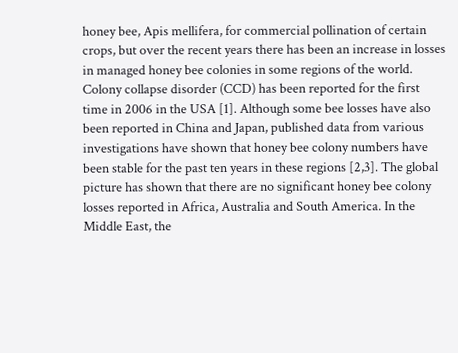honey bee, Apis mellifera, for commercial pollination of certain crops, but over the recent years there has been an increase in losses in managed honey bee colonies in some regions of the world. Colony collapse disorder (CCD) has been reported for the first time in 2006 in the USA [1]. Although some bee losses have also been reported in China and Japan, published data from various investigations have shown that honey bee colony numbers have been stable for the past ten years in these regions [2,3]. The global picture has shown that there are no significant honey bee colony losses reported in Africa, Australia and South America. In the Middle East, the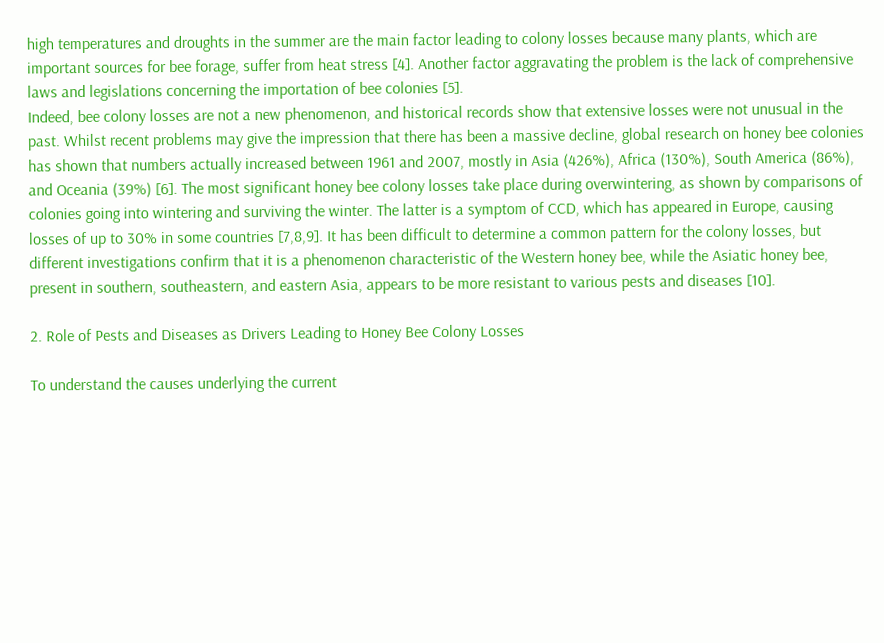high temperatures and droughts in the summer are the main factor leading to colony losses because many plants, which are important sources for bee forage, suffer from heat stress [4]. Another factor aggravating the problem is the lack of comprehensive laws and legislations concerning the importation of bee colonies [5].
Indeed, bee colony losses are not a new phenomenon, and historical records show that extensive losses were not unusual in the past. Whilst recent problems may give the impression that there has been a massive decline, global research on honey bee colonies has shown that numbers actually increased between 1961 and 2007, mostly in Asia (426%), Africa (130%), South America (86%), and Oceania (39%) [6]. The most significant honey bee colony losses take place during overwintering, as shown by comparisons of colonies going into wintering and surviving the winter. The latter is a symptom of CCD, which has appeared in Europe, causing losses of up to 30% in some countries [7,8,9]. It has been difficult to determine a common pattern for the colony losses, but different investigations confirm that it is a phenomenon characteristic of the Western honey bee, while the Asiatic honey bee, present in southern, southeastern, and eastern Asia, appears to be more resistant to various pests and diseases [10].

2. Role of Pests and Diseases as Drivers Leading to Honey Bee Colony Losses

To understand the causes underlying the current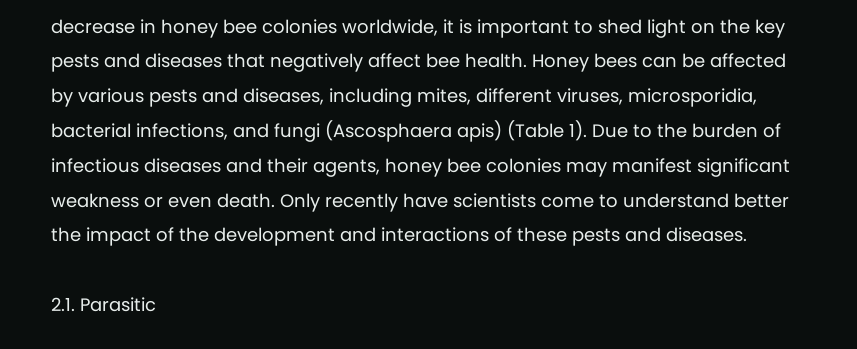decrease in honey bee colonies worldwide, it is important to shed light on the key pests and diseases that negatively affect bee health. Honey bees can be affected by various pests and diseases, including mites, different viruses, microsporidia, bacterial infections, and fungi (Ascosphaera apis) (Table 1). Due to the burden of infectious diseases and their agents, honey bee colonies may manifest significant weakness or even death. Only recently have scientists come to understand better the impact of the development and interactions of these pests and diseases.

2.1. Parasitic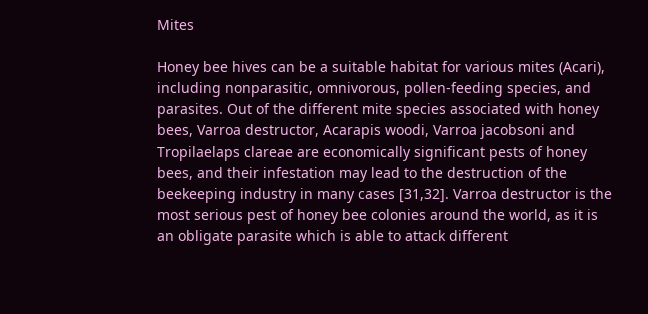Mites

Honey bee hives can be a suitable habitat for various mites (Acari), including nonparasitic, omnivorous, pollen-feeding species, and parasites. Out of the different mite species associated with honey bees, Varroa destructor, Acarapis woodi, Varroa jacobsoni and Tropilaelaps clareae are economically significant pests of honey bees, and their infestation may lead to the destruction of the beekeeping industry in many cases [31,32]. Varroa destructor is the most serious pest of honey bee colonies around the world, as it is an obligate parasite which is able to attack different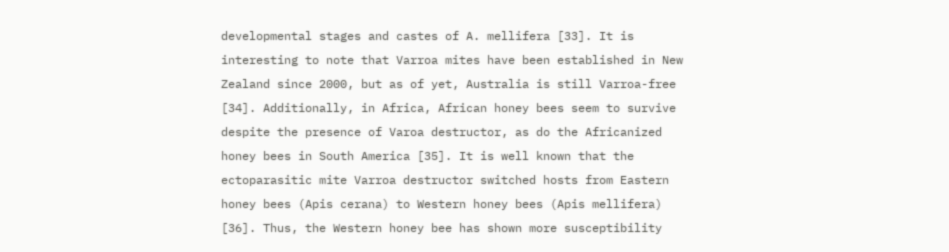developmental stages and castes of A. mellifera [33]. It is interesting to note that Varroa mites have been established in New Zealand since 2000, but as of yet, Australia is still Varroa-free [34]. Additionally, in Africa, African honey bees seem to survive despite the presence of Varoa destructor, as do the Africanized honey bees in South America [35]. It is well known that the ectoparasitic mite Varroa destructor switched hosts from Eastern honey bees (Apis cerana) to Western honey bees (Apis mellifera) [36]. Thus, the Western honey bee has shown more susceptibility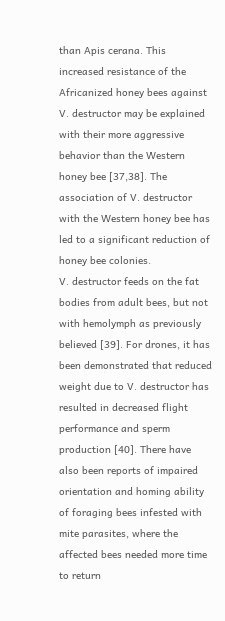than Apis cerana. This increased resistance of the Africanized honey bees against V. destructor may be explained with their more aggressive behavior than the Western honey bee [37,38]. The association of V. destructor with the Western honey bee has led to a significant reduction of honey bee colonies.
V. destructor feeds on the fat bodies from adult bees, but not with hemolymph as previously believed [39]. For drones, it has been demonstrated that reduced weight due to V. destructor has resulted in decreased flight performance and sperm production [40]. There have also been reports of impaired orientation and homing ability of foraging bees infested with mite parasites, where the affected bees needed more time to return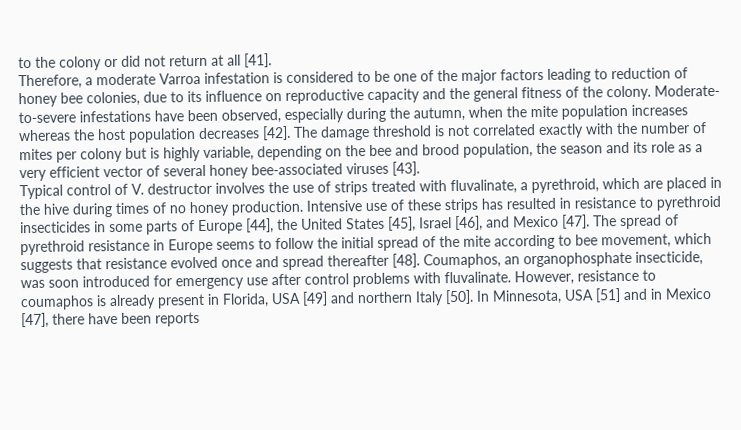to the colony or did not return at all [41].
Therefore, a moderate Varroa infestation is considered to be one of the major factors leading to reduction of honey bee colonies, due to its influence on reproductive capacity and the general fitness of the colony. Moderate-to-severe infestations have been observed, especially during the autumn, when the mite population increases whereas the host population decreases [42]. The damage threshold is not correlated exactly with the number of mites per colony but is highly variable, depending on the bee and brood population, the season and its role as a very efficient vector of several honey bee-associated viruses [43].
Typical control of V. destructor involves the use of strips treated with fluvalinate, a pyrethroid, which are placed in the hive during times of no honey production. Intensive use of these strips has resulted in resistance to pyrethroid insecticides in some parts of Europe [44], the United States [45], Israel [46], and Mexico [47]. The spread of pyrethroid resistance in Europe seems to follow the initial spread of the mite according to bee movement, which suggests that resistance evolved once and spread thereafter [48]. Coumaphos, an organophosphate insecticide, was soon introduced for emergency use after control problems with fluvalinate. However, resistance to coumaphos is already present in Florida, USA [49] and northern Italy [50]. In Minnesota, USA [51] and in Mexico [47], there have been reports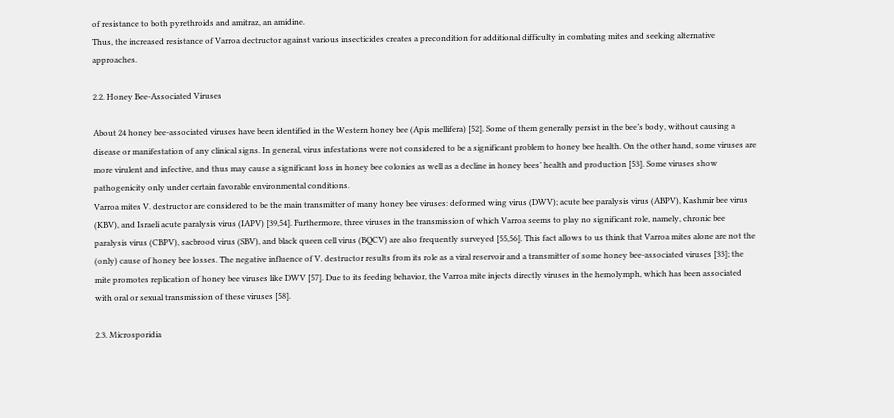of resistance to both pyrethroids and amitraz, an amidine.
Thus, the increased resistance of Varroa dectructor against various insecticides creates a precondition for additional difficulty in combating mites and seeking alternative approaches.

2.2. Honey Bee-Associated Viruses

About 24 honey bee-associated viruses have been identified in the Western honey bee (Apis mellifera) [52]. Some of them generally persist in the bee’s body, without causing a disease or manifestation of any clinical signs. In general, virus infestations were not considered to be a significant problem to honey bee health. On the other hand, some viruses are more virulent and infective, and thus may cause a significant loss in honey bee colonies as well as a decline in honey bees’ health and production [53]. Some viruses show pathogenicity only under certain favorable environmental conditions.
Varroa mites V. destructor are considered to be the main transmitter of many honey bee viruses: deformed wing virus (DWV); acute bee paralysis virus (ABPV), Kashmir bee virus (KBV), and Israeli acute paralysis virus (IAPV) [39,54]. Furthermore, three viruses in the transmission of which Varroa seems to play no significant role, namely, chronic bee paralysis virus (CBPV), sacbrood virus (SBV), and black queen cell virus (BQCV) are also frequently surveyed [55,56]. This fact allows to us think that Varroa mites alone are not the (only) cause of honey bee losses. The negative influence of V. destructor results from its role as a viral reservoir and a transmitter of some honey bee-associated viruses [33]; the mite promotes replication of honey bee viruses like DWV [57]. Due to its feeding behavior, the Varroa mite injects directly viruses in the hemolymph, which has been associated with oral or sexual transmission of these viruses [58].

2.3. Microsporidia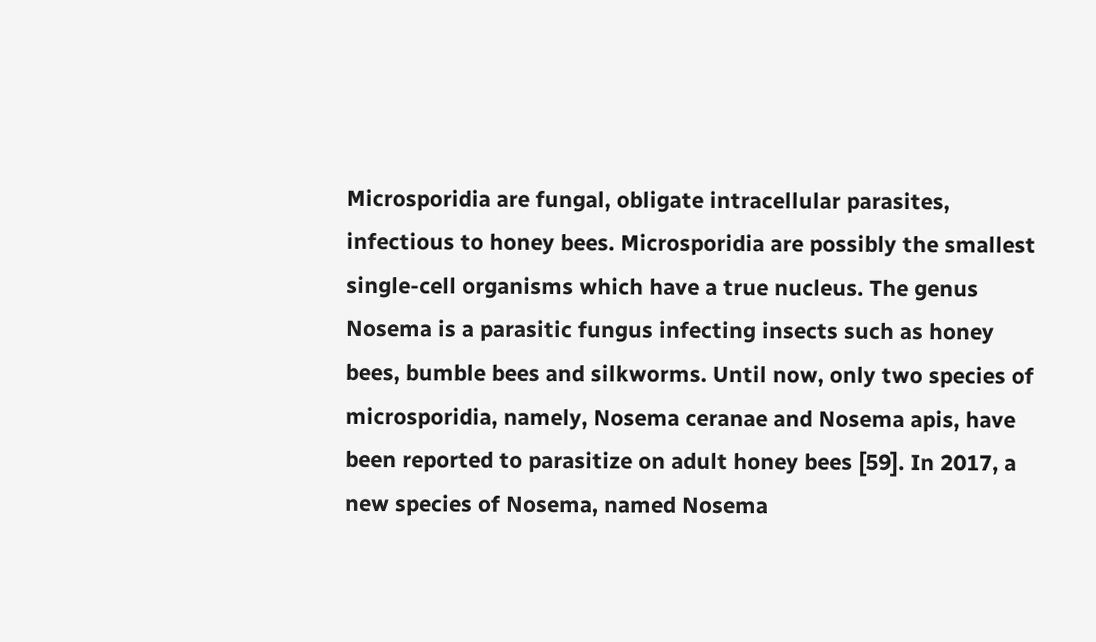Microsporidia are fungal, obligate intracellular parasites, infectious to honey bees. Microsporidia are possibly the smallest single-cell organisms which have a true nucleus. The genus Nosema is a parasitic fungus infecting insects such as honey bees, bumble bees and silkworms. Until now, only two species of microsporidia, namely, Nosema ceranae and Nosema apis, have been reported to parasitize on adult honey bees [59]. In 2017, a new species of Nosema, named Nosema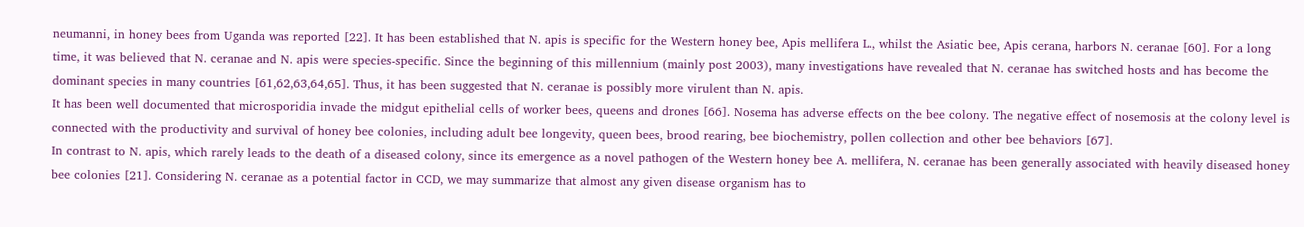neumanni, in honey bees from Uganda was reported [22]. It has been established that N. apis is specific for the Western honey bee, Apis mellifera L., whilst the Asiatic bee, Apis cerana, harbors N. ceranae [60]. For a long time, it was believed that N. ceranae and N. apis were species-specific. Since the beginning of this millennium (mainly post 2003), many investigations have revealed that N. ceranae has switched hosts and has become the dominant species in many countries [61,62,63,64,65]. Thus, it has been suggested that N. ceranae is possibly more virulent than N. apis.
It has been well documented that microsporidia invade the midgut epithelial cells of worker bees, queens and drones [66]. Nosema has adverse effects on the bee colony. The negative effect of nosemosis at the colony level is connected with the productivity and survival of honey bee colonies, including adult bee longevity, queen bees, brood rearing, bee biochemistry, pollen collection and other bee behaviors [67].
In contrast to N. apis, which rarely leads to the death of a diseased colony, since its emergence as a novel pathogen of the Western honey bee A. mellifera, N. ceranae has been generally associated with heavily diseased honey bee colonies [21]. Considering N. ceranae as a potential factor in CCD, we may summarize that almost any given disease organism has to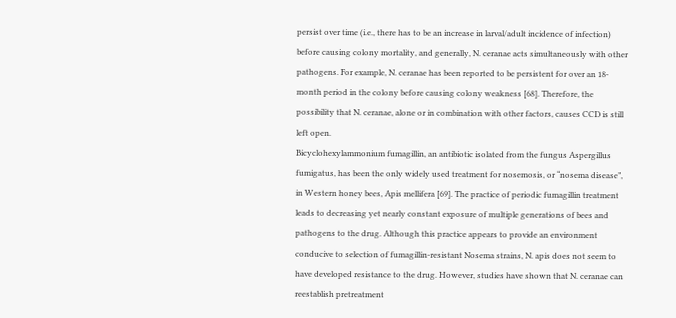persist over time (i.e., there has to be an increase in larval/adult incidence of infection) before causing colony mortality, and generally, N. ceranae acts simultaneously with other pathogens. For example, N. ceranae has been reported to be persistent for over an 18-month period in the colony before causing colony weakness [68]. Therefore, the possibility that N. ceranae, alone or in combination with other factors, causes CCD is still left open.
Bicyclohexylammonium fumagillin, an antibiotic isolated from the fungus Aspergillus fumigatus, has been the only widely used treatment for nosemosis, or “nosema disease”, in Western honey bees, Apis mellifera [69]. The practice of periodic fumagillin treatment leads to decreasing yet nearly constant exposure of multiple generations of bees and pathogens to the drug. Although this practice appears to provide an environment conducive to selection of fumagillin-resistant Nosema strains, N. apis does not seem to have developed resistance to the drug. However, studies have shown that N. ceranae can reestablish pretreatment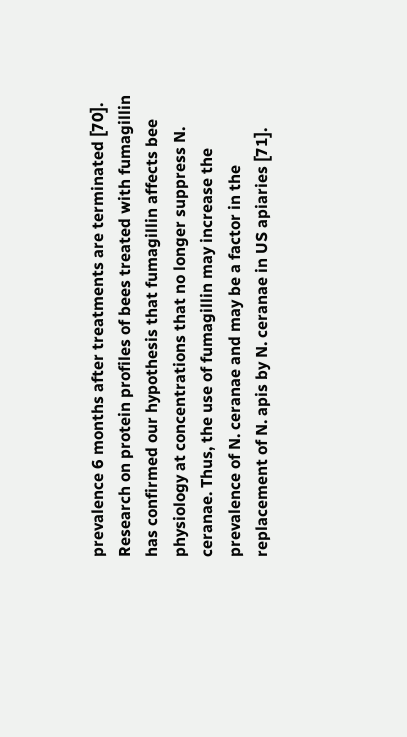prevalence 6 months after treatments are terminated [70]. Research on protein profiles of bees treated with fumagillin has confirmed our hypothesis that fumagillin affects bee physiology at concentrations that no longer suppress N. ceranae. Thus, the use of fumagillin may increase the prevalence of N. ceranae and may be a factor in the replacement of N. apis by N. ceranae in US apiaries [71].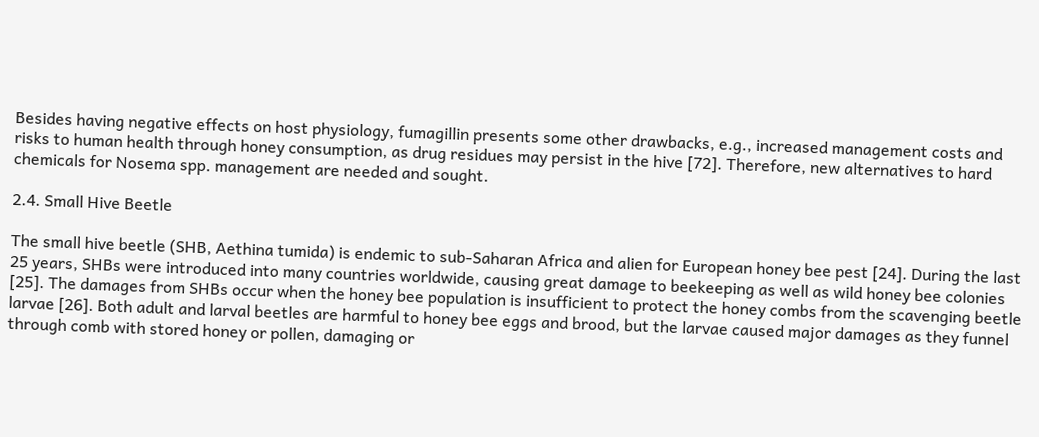Besides having negative effects on host physiology, fumagillin presents some other drawbacks, e.g., increased management costs and risks to human health through honey consumption, as drug residues may persist in the hive [72]. Therefore, new alternatives to hard chemicals for Nosema spp. management are needed and sought.

2.4. Small Hive Beetle

The small hive beetle (SHB, Aethina tumida) is endemic to sub-Saharan Africa and alien for European honey bee pest [24]. During the last 25 years, SHBs were introduced into many countries worldwide, causing great damage to beekeeping as well as wild honey bee colonies [25]. The damages from SHBs occur when the honey bee population is insufficient to protect the honey combs from the scavenging beetle larvae [26]. Both adult and larval beetles are harmful to honey bee eggs and brood, but the larvae caused major damages as they funnel through comb with stored honey or pollen, damaging or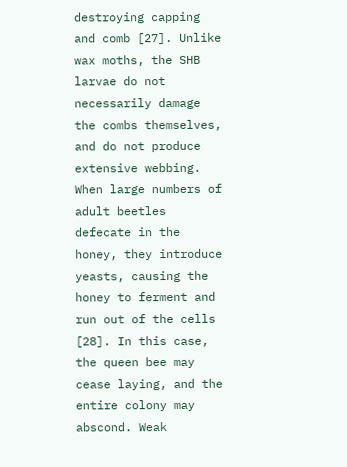destroying capping and comb [27]. Unlike wax moths, the SHB larvae do not necessarily damage the combs themselves, and do not produce extensive webbing. When large numbers of adult beetles defecate in the honey, they introduce yeasts, causing the honey to ferment and run out of the cells [28]. In this case, the queen bee may cease laying, and the entire colony may abscond. Weak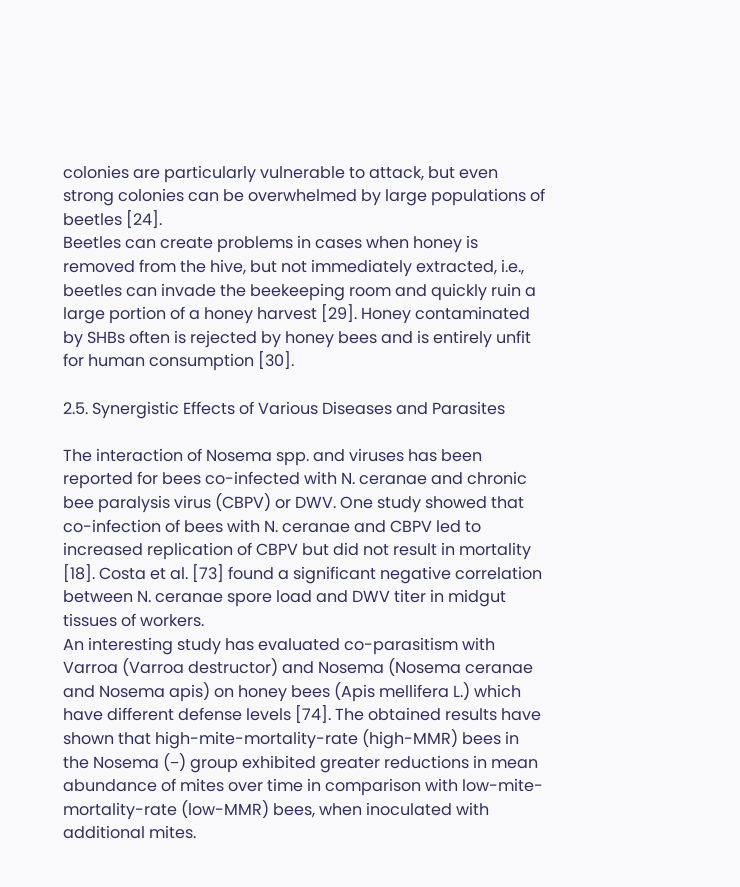colonies are particularly vulnerable to attack, but even strong colonies can be overwhelmed by large populations of beetles [24].
Beetles can create problems in cases when honey is removed from the hive, but not immediately extracted, i.e., beetles can invade the beekeeping room and quickly ruin a large portion of a honey harvest [29]. Honey contaminated by SHBs often is rejected by honey bees and is entirely unfit for human consumption [30].

2.5. Synergistic Effects of Various Diseases and Parasites

The interaction of Nosema spp. and viruses has been reported for bees co-infected with N. ceranae and chronic bee paralysis virus (CBPV) or DWV. One study showed that co-infection of bees with N. ceranae and CBPV led to increased replication of CBPV but did not result in mortality [18]. Costa et al. [73] found a significant negative correlation between N. ceranae spore load and DWV titer in midgut tissues of workers.
An interesting study has evaluated co-parasitism with Varroa (Varroa destructor) and Nosema (Nosema ceranae and Nosema apis) on honey bees (Apis mellifera L.) which have different defense levels [74]. The obtained results have shown that high-mite-mortality-rate (high-MMR) bees in the Nosema (−) group exhibited greater reductions in mean abundance of mites over time in comparison with low-mite-mortality-rate (low-MMR) bees, when inoculated with additional mites.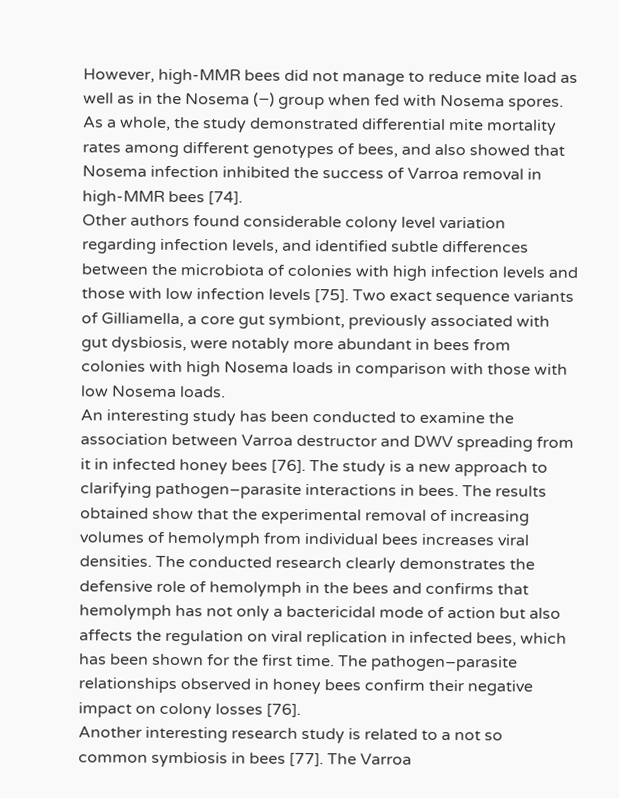However, high-MMR bees did not manage to reduce mite load as well as in the Nosema (−) group when fed with Nosema spores. As a whole, the study demonstrated differential mite mortality rates among different genotypes of bees, and also showed that Nosema infection inhibited the success of Varroa removal in high-MMR bees [74].
Other authors found considerable colony level variation regarding infection levels, and identified subtle differences between the microbiota of colonies with high infection levels and those with low infection levels [75]. Two exact sequence variants of Gilliamella, a core gut symbiont, previously associated with gut dysbiosis, were notably more abundant in bees from colonies with high Nosema loads in comparison with those with low Nosema loads.
An interesting study has been conducted to examine the association between Varroa destructor and DWV spreading from it in infected honey bees [76]. The study is a new approach to clarifying pathogen–parasite interactions in bees. The results obtained show that the experimental removal of increasing volumes of hemolymph from individual bees increases viral densities. The conducted research clearly demonstrates the defensive role of hemolymph in the bees and confirms that hemolymph has not only a bactericidal mode of action but also affects the regulation on viral replication in infected bees, which has been shown for the first time. The pathogen–parasite relationships observed in honey bees confirm their negative impact on colony losses [76].
Another interesting research study is related to a not so common symbiosis in bees [77]. The Varroa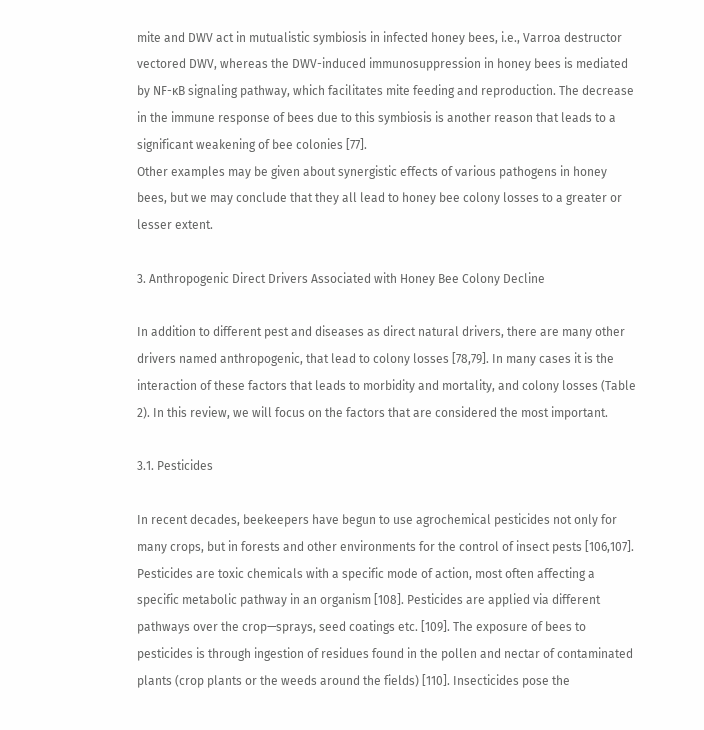mite and DWV act in mutualistic symbiosis in infected honey bees, i.e., Varroa destructor vectored DWV, whereas the DWV-induced immunosuppression in honey bees is mediated by NF-κB signaling pathway, which facilitates mite feeding and reproduction. The decrease in the immune response of bees due to this symbiosis is another reason that leads to a significant weakening of bee colonies [77].
Other examples may be given about synergistic effects of various pathogens in honey bees, but we may conclude that they all lead to honey bee colony losses to a greater or lesser extent.

3. Anthropogenic Direct Drivers Associated with Honey Bee Colony Decline

In addition to different pest and diseases as direct natural drivers, there are many other drivers named anthropogenic, that lead to colony losses [78,79]. In many cases it is the interaction of these factors that leads to morbidity and mortality, and colony losses (Table 2). In this review, we will focus on the factors that are considered the most important.

3.1. Pesticides

In recent decades, beekeepers have begun to use agrochemical pesticides not only for many crops, but in forests and other environments for the control of insect pests [106,107].
Pesticides are toxic chemicals with a specific mode of action, most often affecting a specific metabolic pathway in an organism [108]. Pesticides are applied via different pathways over the crop—sprays, seed coatings etc. [109]. The exposure of bees to pesticides is through ingestion of residues found in the pollen and nectar of contaminated plants (crop plants or the weeds around the fields) [110]. Insecticides pose the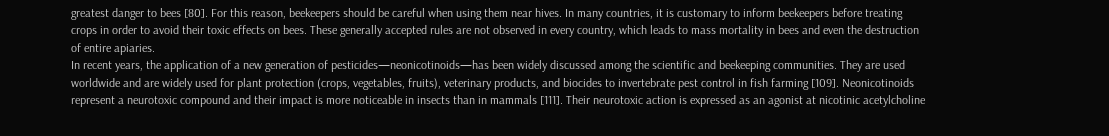greatest danger to bees [80]. For this reason, beekeepers should be careful when using them near hives. In many countries, it is customary to inform beekeepers before treating crops in order to avoid their toxic effects on bees. These generally accepted rules are not observed in every country, which leads to mass mortality in bees and even the destruction of entire apiaries.
In recent years, the application of a new generation of pesticides—neonicotinoids—has been widely discussed among the scientific and beekeeping communities. They are used worldwide and are widely used for plant protection (crops, vegetables, fruits), veterinary products, and biocides to invertebrate pest control in fish farming [109]. Neonicotinoids represent a neurotoxic compound and their impact is more noticeable in insects than in mammals [111]. Their neurotoxic action is expressed as an agonist at nicotinic acetylcholine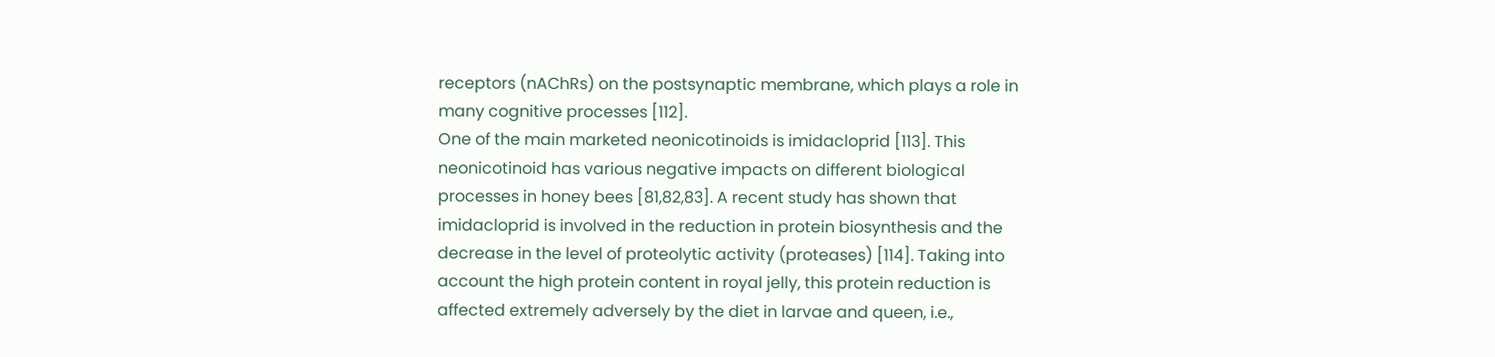receptors (nAChRs) on the postsynaptic membrane, which plays a role in many cognitive processes [112].
One of the main marketed neonicotinoids is imidacloprid [113]. This neonicotinoid has various negative impacts on different biological processes in honey bees [81,82,83]. A recent study has shown that imidacloprid is involved in the reduction in protein biosynthesis and the decrease in the level of proteolytic activity (proteases) [114]. Taking into account the high protein content in royal jelly, this protein reduction is affected extremely adversely by the diet in larvae and queen, i.e.,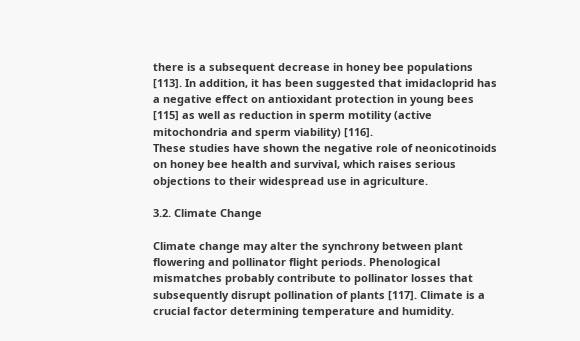there is a subsequent decrease in honey bee populations [113]. In addition, it has been suggested that imidacloprid has a negative effect on antioxidant protection in young bees [115] as well as reduction in sperm motility (active mitochondria and sperm viability) [116].
These studies have shown the negative role of neonicotinoids on honey bee health and survival, which raises serious objections to their widespread use in agriculture.

3.2. Climate Change

Climate change may alter the synchrony between plant flowering and pollinator flight periods. Phenological mismatches probably contribute to pollinator losses that subsequently disrupt pollination of plants [117]. Climate is a crucial factor determining temperature and humidity.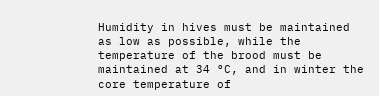Humidity in hives must be maintained as low as possible, while the temperature of the brood must be maintained at 34 °C, and in winter the core temperature of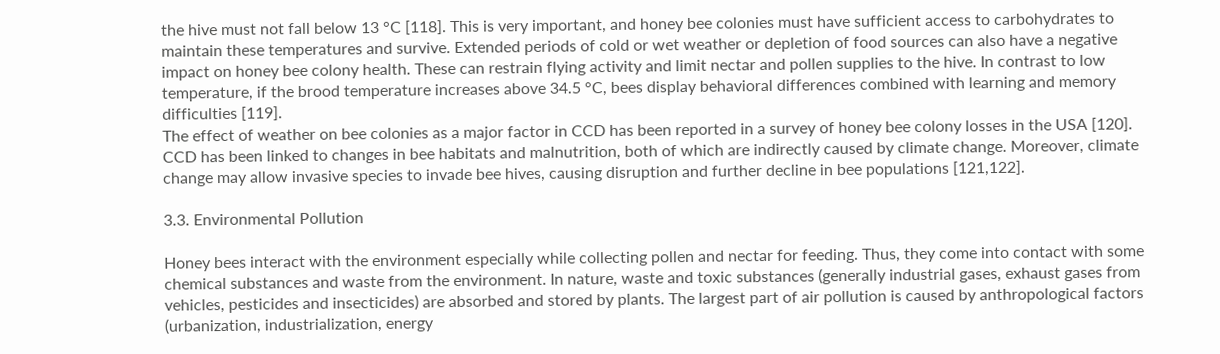the hive must not fall below 13 °C [118]. This is very important, and honey bee colonies must have sufficient access to carbohydrates to maintain these temperatures and survive. Extended periods of cold or wet weather or depletion of food sources can also have a negative impact on honey bee colony health. These can restrain flying activity and limit nectar and pollen supplies to the hive. In contrast to low temperature, if the brood temperature increases above 34.5 °C, bees display behavioral differences combined with learning and memory difficulties [119].
The effect of weather on bee colonies as a major factor in CCD has been reported in a survey of honey bee colony losses in the USA [120]. CCD has been linked to changes in bee habitats and malnutrition, both of which are indirectly caused by climate change. Moreover, climate change may allow invasive species to invade bee hives, causing disruption and further decline in bee populations [121,122].

3.3. Environmental Pollution

Honey bees interact with the environment especially while collecting pollen and nectar for feeding. Thus, they come into contact with some chemical substances and waste from the environment. In nature, waste and toxic substances (generally industrial gases, exhaust gases from vehicles, pesticides and insecticides) are absorbed and stored by plants. The largest part of air pollution is caused by anthropological factors (urbanization, industrialization, energy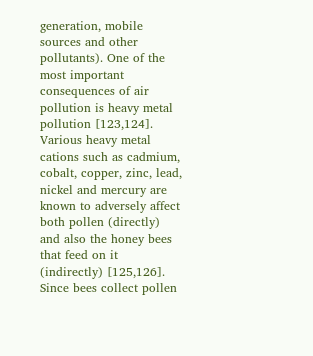generation, mobile sources and other pollutants). One of the most important consequences of air pollution is heavy metal pollution [123,124]. Various heavy metal cations such as cadmium, cobalt, copper, zinc, lead, nickel and mercury are known to adversely affect both pollen (directly) and also the honey bees that feed on it (indirectly) [125,126]. Since bees collect pollen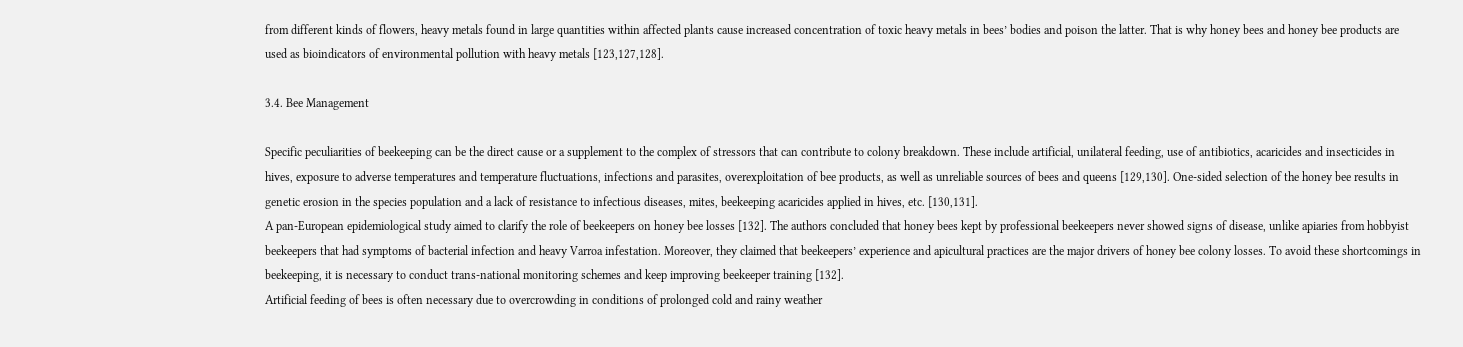from different kinds of flowers, heavy metals found in large quantities within affected plants cause increased concentration of toxic heavy metals in bees’ bodies and poison the latter. That is why honey bees and honey bee products are used as bioindicators of environmental pollution with heavy metals [123,127,128].

3.4. Bee Management

Specific peculiarities of beekeeping can be the direct cause or a supplement to the complex of stressors that can contribute to colony breakdown. These include artificial, unilateral feeding, use of antibiotics, acaricides and insecticides in hives, exposure to adverse temperatures and temperature fluctuations, infections and parasites, overexploitation of bee products, as well as unreliable sources of bees and queens [129,130]. One-sided selection of the honey bee results in genetic erosion in the species population and a lack of resistance to infectious diseases, mites, beekeeping acaricides applied in hives, etc. [130,131].
A pan-European epidemiological study aimed to clarify the role of beekeepers on honey bee losses [132]. The authors concluded that honey bees kept by professional beekeepers never showed signs of disease, unlike apiaries from hobbyist beekeepers that had symptoms of bacterial infection and heavy Varroa infestation. Moreover, they claimed that beekeepers’ experience and apicultural practices are the major drivers of honey bee colony losses. To avoid these shortcomings in beekeeping, it is necessary to conduct trans-national monitoring schemes and keep improving beekeeper training [132].
Artificial feeding of bees is often necessary due to overcrowding in conditions of prolonged cold and rainy weather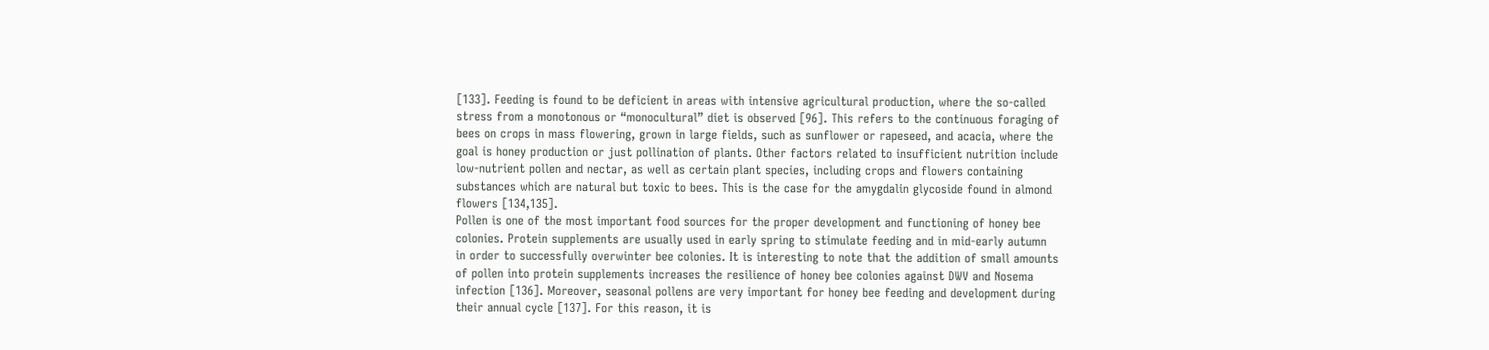[133]. Feeding is found to be deficient in areas with intensive agricultural production, where the so-called stress from a monotonous or “monocultural” diet is observed [96]. This refers to the continuous foraging of bees on crops in mass flowering, grown in large fields, such as sunflower or rapeseed, and acacia, where the goal is honey production or just pollination of plants. Other factors related to insufficient nutrition include low-nutrient pollen and nectar, as well as certain plant species, including crops and flowers containing substances which are natural but toxic to bees. This is the case for the amygdalin glycoside found in almond flowers [134,135].
Pollen is one of the most important food sources for the proper development and functioning of honey bee colonies. Protein supplements are usually used in early spring to stimulate feeding and in mid-early autumn in order to successfully overwinter bee colonies. It is interesting to note that the addition of small amounts of pollen into protein supplements increases the resilience of honey bee colonies against DWV and Nosema infection [136]. Moreover, seasonal pollens are very important for honey bee feeding and development during their annual cycle [137]. For this reason, it is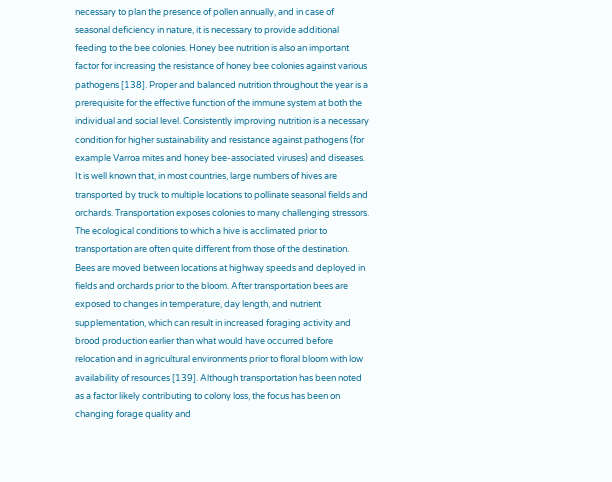necessary to plan the presence of pollen annually, and in case of seasonal deficiency in nature, it is necessary to provide additional feeding to the bee colonies. Honey bee nutrition is also an important factor for increasing the resistance of honey bee colonies against various pathogens [138]. Proper and balanced nutrition throughout the year is a prerequisite for the effective function of the immune system at both the individual and social level. Consistently improving nutrition is a necessary condition for higher sustainability and resistance against pathogens (for example Varroa mites and honey bee-associated viruses) and diseases.
It is well known that, in most countries, large numbers of hives are transported by truck to multiple locations to pollinate seasonal fields and orchards. Transportation exposes colonies to many challenging stressors. The ecological conditions to which a hive is acclimated prior to transportation are often quite different from those of the destination. Bees are moved between locations at highway speeds and deployed in fields and orchards prior to the bloom. After transportation bees are exposed to changes in temperature, day length, and nutrient supplementation, which can result in increased foraging activity and brood production earlier than what would have occurred before relocation and in agricultural environments prior to floral bloom with low availability of resources [139]. Although transportation has been noted as a factor likely contributing to colony loss, the focus has been on changing forage quality and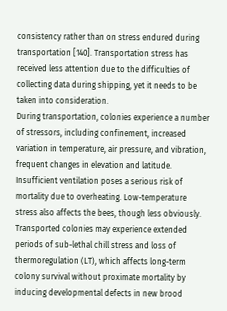consistency rather than on stress endured during transportation [140]. Transportation stress has received less attention due to the difficulties of collecting data during shipping, yet it needs to be taken into consideration.
During transportation, colonies experience a number of stressors, including confinement, increased variation in temperature, air pressure, and vibration, frequent changes in elevation and latitude. Insufficient ventilation poses a serious risk of mortality due to overheating. Low-temperature stress also affects the bees, though less obviously. Transported colonies may experience extended periods of sub-lethal chill stress and loss of thermoregulation (LT), which affects long-term colony survival without proximate mortality by inducing developmental defects in new brood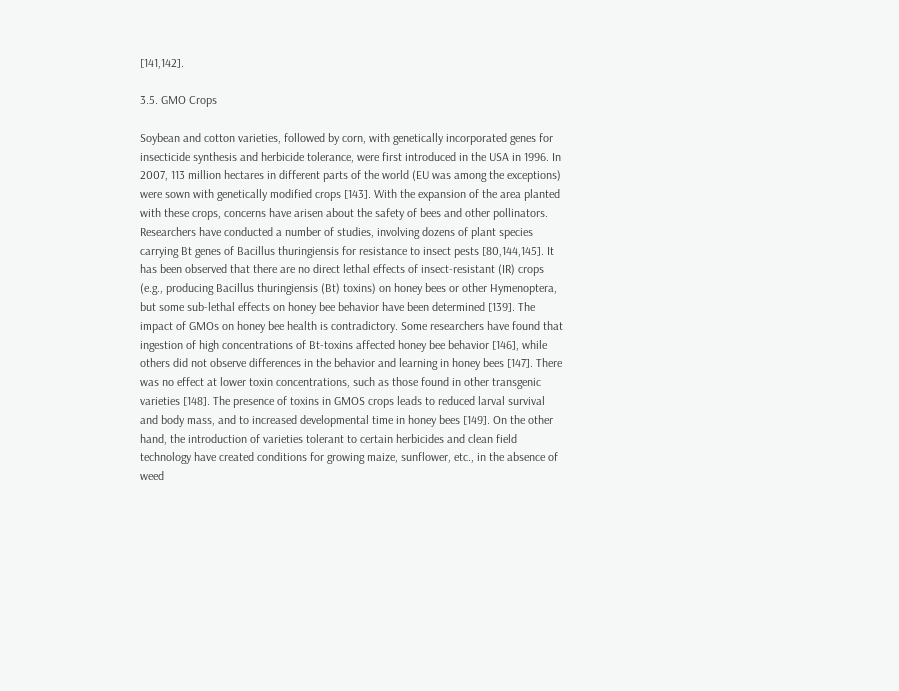[141,142].

3.5. GMO Crops

Soybean and cotton varieties, followed by corn, with genetically incorporated genes for insecticide synthesis and herbicide tolerance, were first introduced in the USA in 1996. In 2007, 113 million hectares in different parts of the world (EU was among the exceptions) were sown with genetically modified crops [143]. With the expansion of the area planted with these crops, concerns have arisen about the safety of bees and other pollinators. Researchers have conducted a number of studies, involving dozens of plant species carrying Bt genes of Bacillus thuringiensis for resistance to insect pests [80,144,145]. It has been observed that there are no direct lethal effects of insect-resistant (IR) crops (e.g., producing Bacillus thuringiensis (Bt) toxins) on honey bees or other Hymenoptera, but some sub-lethal effects on honey bee behavior have been determined [139]. The impact of GMOs on honey bee health is contradictory. Some researchers have found that ingestion of high concentrations of Bt-toxins affected honey bee behavior [146], while others did not observe differences in the behavior and learning in honey bees [147]. There was no effect at lower toxin concentrations, such as those found in other transgenic varieties [148]. The presence of toxins in GMOS crops leads to reduced larval survival and body mass, and to increased developmental time in honey bees [149]. On the other hand, the introduction of varieties tolerant to certain herbicides and clean field technology have created conditions for growing maize, sunflower, etc., in the absence of weed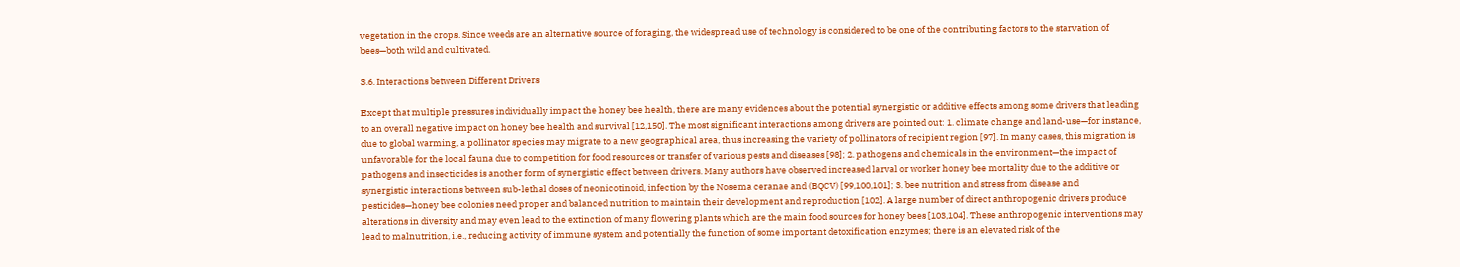vegetation in the crops. Since weeds are an alternative source of foraging, the widespread use of technology is considered to be one of the contributing factors to the starvation of bees—both wild and cultivated.

3.6. Interactions between Different Drivers

Except that multiple pressures individually impact the honey bee health, there are many evidences about the potential synergistic or additive effects among some drivers that leading to an overall negative impact on honey bee health and survival [12,150]. The most significant interactions among drivers are pointed out: 1. climate change and land-use—for instance, due to global warming, a pollinator species may migrate to a new geographical area, thus increasing the variety of pollinators of recipient region [97]. In many cases, this migration is unfavorable for the local fauna due to competition for food resources or transfer of various pests and diseases [98]; 2. pathogens and chemicals in the environment—the impact of pathogens and insecticides is another form of synergistic effect between drivers. Many authors have observed increased larval or worker honey bee mortality due to the additive or synergistic interactions between sub-lethal doses of neonicotinoid, infection by the Nosema ceranae and (BQCV) [99,100,101]; 3. bee nutrition and stress from disease and pesticides—honey bee colonies need proper and balanced nutrition to maintain their development and reproduction [102]. A large number of direct anthropogenic drivers produce alterations in diversity and may even lead to the extinction of many flowering plants which are the main food sources for honey bees [103,104]. These anthropogenic interventions may lead to malnutrition, i.e., reducing activity of immune system and potentially the function of some important detoxification enzymes; there is an elevated risk of the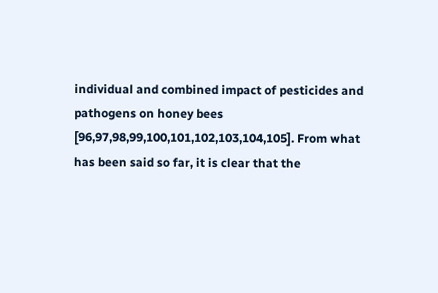individual and combined impact of pesticides and pathogens on honey bees [96,97,98,99,100,101,102,103,104,105]. From what has been said so far, it is clear that the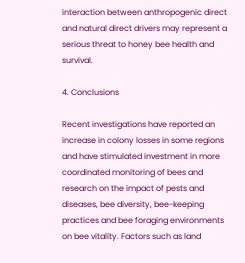interaction between anthropogenic direct and natural direct drivers may represent a serious threat to honey bee health and survival.

4. Conclusions

Recent investigations have reported an increase in colony losses in some regions and have stimulated investment in more coordinated monitoring of bees and research on the impact of pests and diseases, bee diversity, bee-keeping practices and bee foraging environments on bee vitality. Factors such as land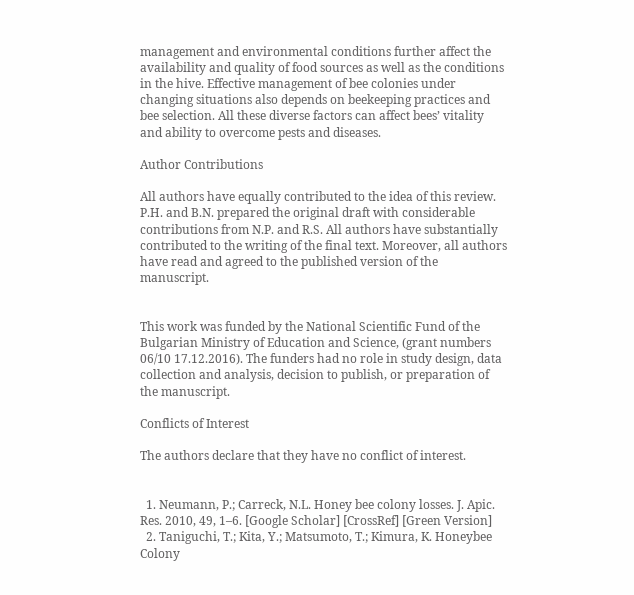management and environmental conditions further affect the availability and quality of food sources as well as the conditions in the hive. Effective management of bee colonies under changing situations also depends on beekeeping practices and bee selection. All these diverse factors can affect bees’ vitality and ability to overcome pests and diseases.

Author Contributions

All authors have equally contributed to the idea of this review. P.H. and B.N. prepared the original draft with considerable contributions from N.P. and R.S. All authors have substantially contributed to the writing of the final text. Moreover, all authors have read and agreed to the published version of the manuscript.


This work was funded by the National Scientific Fund of the Bulgarian Ministry of Education and Science, (grant numbers 06/10 17.12.2016). The funders had no role in study design, data collection and analysis, decision to publish, or preparation of the manuscript.

Conflicts of Interest

The authors declare that they have no conflict of interest.


  1. Neumann, P.; Carreck, N.L. Honey bee colony losses. J. Apic. Res. 2010, 49, 1–6. [Google Scholar] [CrossRef] [Green Version]
  2. Taniguchi, T.; Kita, Y.; Matsumoto, T.; Kimura, K. Honeybee Colony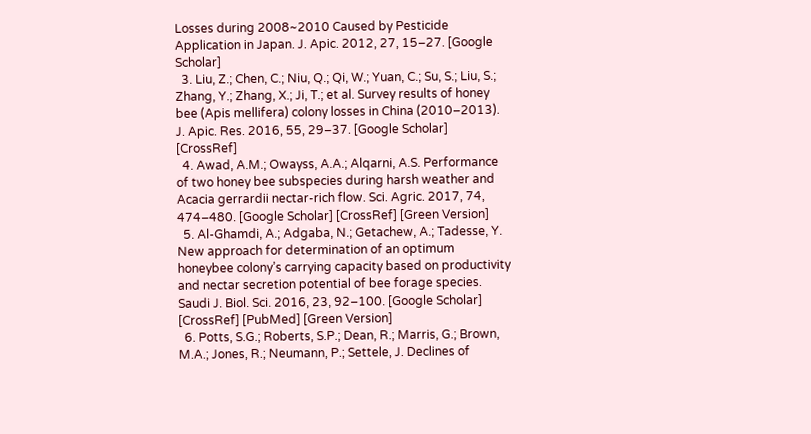Losses during 2008~2010 Caused by Pesticide Application in Japan. J. Apic. 2012, 27, 15–27. [Google Scholar]
  3. Liu, Z.; Chen, C.; Niu, Q.; Qi, W.; Yuan, C.; Su, S.; Liu, S.; Zhang, Y.; Zhang, X.; Ji, T.; et al. Survey results of honey bee (Apis mellifera) colony losses in China (2010–2013). J. Apic. Res. 2016, 55, 29–37. [Google Scholar] [CrossRef]
  4. Awad, A.M.; Owayss, A.A.; Alqarni, A.S. Performance of two honey bee subspecies during harsh weather and Acacia gerrardii nectar-rich flow. Sci. Agric. 2017, 74, 474–480. [Google Scholar] [CrossRef] [Green Version]
  5. Al-Ghamdi, A.; Adgaba, N.; Getachew, A.; Tadesse, Y. New approach for determination of an optimum honeybee colony’s carrying capacity based on productivity and nectar secretion potential of bee forage species. Saudi J. Biol. Sci. 2016, 23, 92–100. [Google Scholar] [CrossRef] [PubMed] [Green Version]
  6. Potts, S.G.; Roberts, S.P.; Dean, R.; Marris, G.; Brown, M.A.; Jones, R.; Neumann, P.; Settele, J. Declines of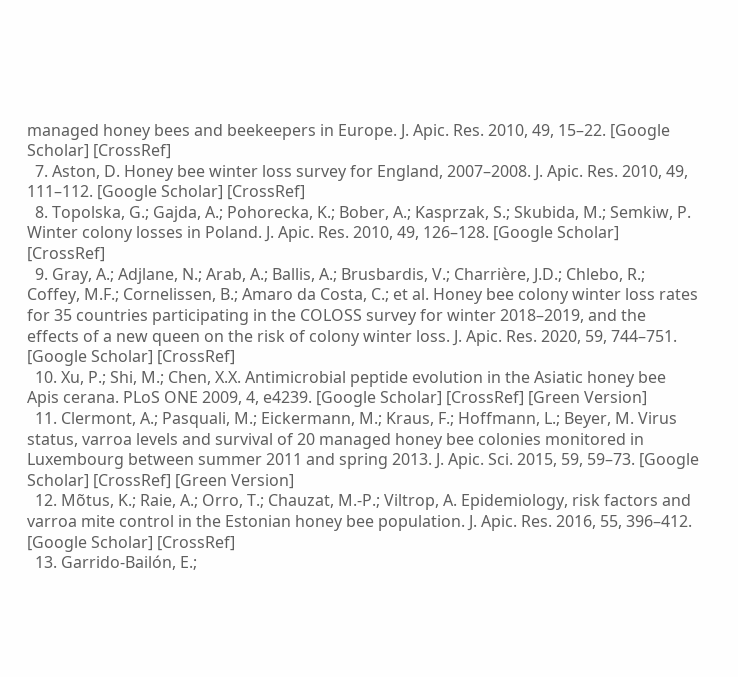managed honey bees and beekeepers in Europe. J. Apic. Res. 2010, 49, 15–22. [Google Scholar] [CrossRef]
  7. Aston, D. Honey bee winter loss survey for England, 2007–2008. J. Apic. Res. 2010, 49, 111–112. [Google Scholar] [CrossRef]
  8. Topolska, G.; Gajda, A.; Pohorecka, K.; Bober, A.; Kasprzak, S.; Skubida, M.; Semkiw, P. Winter colony losses in Poland. J. Apic. Res. 2010, 49, 126–128. [Google Scholar] [CrossRef]
  9. Gray, A.; Adjlane, N.; Arab, A.; Ballis, A.; Brusbardis, V.; Charrière, J.D.; Chlebo, R.; Coffey, M.F.; Cornelissen, B.; Amaro da Costa, C.; et al. Honey bee colony winter loss rates for 35 countries participating in the COLOSS survey for winter 2018–2019, and the effects of a new queen on the risk of colony winter loss. J. Apic. Res. 2020, 59, 744–751. [Google Scholar] [CrossRef]
  10. Xu, P.; Shi, M.; Chen, X.X. Antimicrobial peptide evolution in the Asiatic honey bee Apis cerana. PLoS ONE 2009, 4, e4239. [Google Scholar] [CrossRef] [Green Version]
  11. Clermont, A.; Pasquali, M.; Eickermann, M.; Kraus, F.; Hoffmann, L.; Beyer, M. Virus status, varroa levels and survival of 20 managed honey bee colonies monitored in Luxembourg between summer 2011 and spring 2013. J. Apic. Sci. 2015, 59, 59–73. [Google Scholar] [CrossRef] [Green Version]
  12. Mõtus, K.; Raie, A.; Orro, T.; Chauzat, M.-P.; Viltrop, A. Epidemiology, risk factors and varroa mite control in the Estonian honey bee population. J. Apic. Res. 2016, 55, 396–412. [Google Scholar] [CrossRef]
  13. Garrido-Bailón, E.;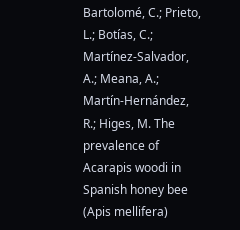Bartolomé, C.; Prieto, L.; Botías, C.; Martínez-Salvador, A.; Meana, A.; Martín-Hernández, R.; Higes, M. The prevalence of Acarapis woodi in Spanish honey bee (Apis mellifera)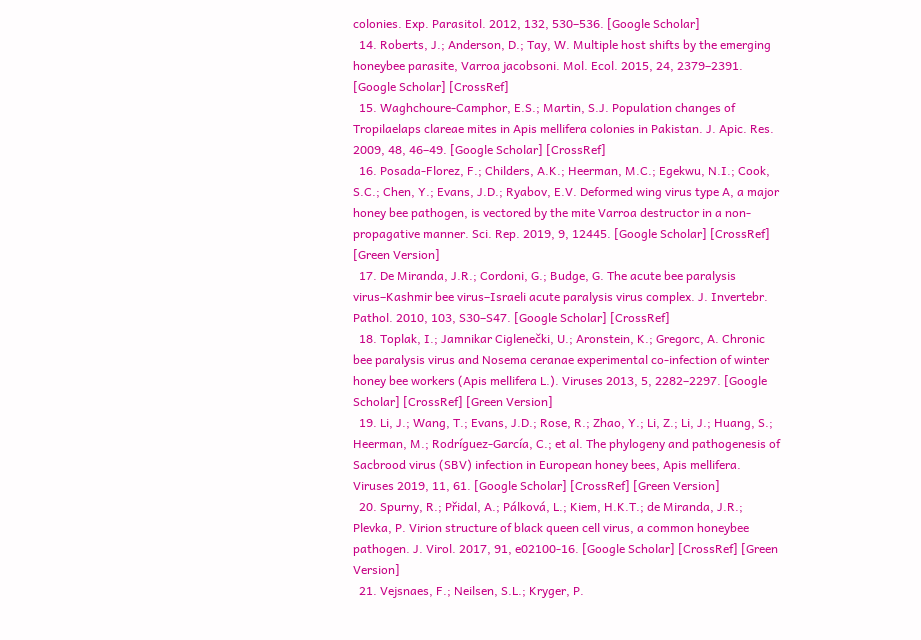colonies. Exp. Parasitol. 2012, 132, 530–536. [Google Scholar]
  14. Roberts, J.; Anderson, D.; Tay, W. Multiple host shifts by the emerging honeybee parasite, Varroa jacobsoni. Mol. Ecol. 2015, 24, 2379–2391. [Google Scholar] [CrossRef]
  15. Waghchoure-Camphor, E.S.; Martin, S.J. Population changes of Tropilaelaps clareae mites in Apis mellifera colonies in Pakistan. J. Apic. Res. 2009, 48, 46–49. [Google Scholar] [CrossRef]
  16. Posada-Florez, F.; Childers, A.K.; Heerman, M.C.; Egekwu, N.I.; Cook, S.C.; Chen, Y.; Evans, J.D.; Ryabov, E.V. Deformed wing virus type A, a major honey bee pathogen, is vectored by the mite Varroa destructor in a non-propagative manner. Sci. Rep. 2019, 9, 12445. [Google Scholar] [CrossRef] [Green Version]
  17. De Miranda, J.R.; Cordoni, G.; Budge, G. The acute bee paralysis virus–Kashmir bee virus–Israeli acute paralysis virus complex. J. Invertebr. Pathol. 2010, 103, S30–S47. [Google Scholar] [CrossRef]
  18. Toplak, I.; Jamnikar Ciglenečki, U.; Aronstein, K.; Gregorc, A. Chronic bee paralysis virus and Nosema ceranae experimental co-infection of winter honey bee workers (Apis mellifera L.). Viruses 2013, 5, 2282–2297. [Google Scholar] [CrossRef] [Green Version]
  19. Li, J.; Wang, T.; Evans, J.D.; Rose, R.; Zhao, Y.; Li, Z.; Li, J.; Huang, S.; Heerman, M.; Rodríguez-García, C.; et al. The phylogeny and pathogenesis of Sacbrood virus (SBV) infection in European honey bees, Apis mellifera. Viruses 2019, 11, 61. [Google Scholar] [CrossRef] [Green Version]
  20. Spurny, R.; Přidal, A.; Pálková, L.; Kiem, H.K.T.; de Miranda, J.R.; Plevka, P. Virion structure of black queen cell virus, a common honeybee pathogen. J. Virol. 2017, 91, e02100-16. [Google Scholar] [CrossRef] [Green Version]
  21. Vejsnaes, F.; Neilsen, S.L.; Kryger, P.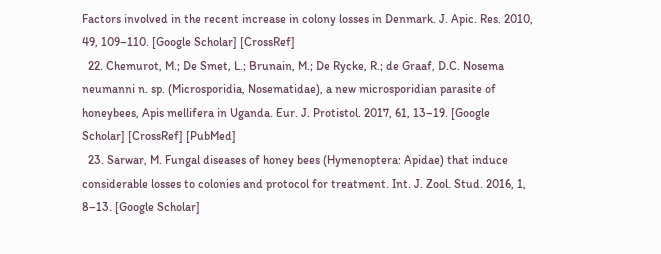Factors involved in the recent increase in colony losses in Denmark. J. Apic. Res. 2010, 49, 109–110. [Google Scholar] [CrossRef]
  22. Chemurot, M.; De Smet, L.; Brunain, M.; De Rycke, R.; de Graaf, D.C. Nosema neumanni n. sp. (Microsporidia, Nosematidae), a new microsporidian parasite of honeybees, Apis mellifera in Uganda. Eur. J. Protistol. 2017, 61, 13–19. [Google Scholar] [CrossRef] [PubMed]
  23. Sarwar, M. Fungal diseases of honey bees (Hymenoptera: Apidae) that induce considerable losses to colonies and protocol for treatment. Int. J. Zool. Stud. 2016, 1, 8–13. [Google Scholar]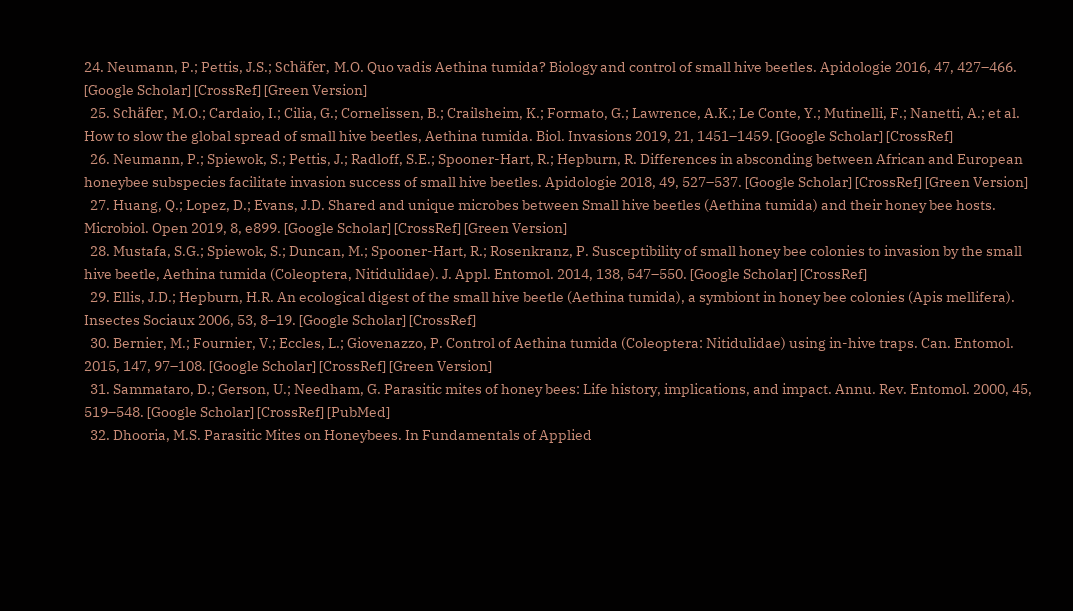24. Neumann, P.; Pettis, J.S.; Schäfer, M.O. Quo vadis Aethina tumida? Biology and control of small hive beetles. Apidologie 2016, 47, 427–466. [Google Scholar] [CrossRef] [Green Version]
  25. Schäfer, M.O.; Cardaio, I.; Cilia, G.; Cornelissen, B.; Crailsheim, K.; Formato, G.; Lawrence, A.K.; Le Conte, Y.; Mutinelli, F.; Nanetti, A.; et al. How to slow the global spread of small hive beetles, Aethina tumida. Biol. Invasions 2019, 21, 1451–1459. [Google Scholar] [CrossRef]
  26. Neumann, P.; Spiewok, S.; Pettis, J.; Radloff, S.E.; Spooner-Hart, R.; Hepburn, R. Differences in absconding between African and European honeybee subspecies facilitate invasion success of small hive beetles. Apidologie 2018, 49, 527–537. [Google Scholar] [CrossRef] [Green Version]
  27. Huang, Q.; Lopez, D.; Evans, J.D. Shared and unique microbes between Small hive beetles (Aethina tumida) and their honey bee hosts. Microbiol. Open 2019, 8, e899. [Google Scholar] [CrossRef] [Green Version]
  28. Mustafa, S.G.; Spiewok, S.; Duncan, M.; Spooner-Hart, R.; Rosenkranz, P. Susceptibility of small honey bee colonies to invasion by the small hive beetle, Aethina tumida (Coleoptera, Nitidulidae). J. Appl. Entomol. 2014, 138, 547–550. [Google Scholar] [CrossRef]
  29. Ellis, J.D.; Hepburn, H.R. An ecological digest of the small hive beetle (Aethina tumida), a symbiont in honey bee colonies (Apis mellifera). Insectes Sociaux 2006, 53, 8–19. [Google Scholar] [CrossRef]
  30. Bernier, M.; Fournier, V.; Eccles, L.; Giovenazzo, P. Control of Aethina tumida (Coleoptera: Nitidulidae) using in-hive traps. Can. Entomol. 2015, 147, 97–108. [Google Scholar] [CrossRef] [Green Version]
  31. Sammataro, D.; Gerson, U.; Needham, G. Parasitic mites of honey bees: Life history, implications, and impact. Annu. Rev. Entomol. 2000, 45, 519–548. [Google Scholar] [CrossRef] [PubMed]
  32. Dhooria, M.S. Parasitic Mites on Honeybees. In Fundamentals of Applied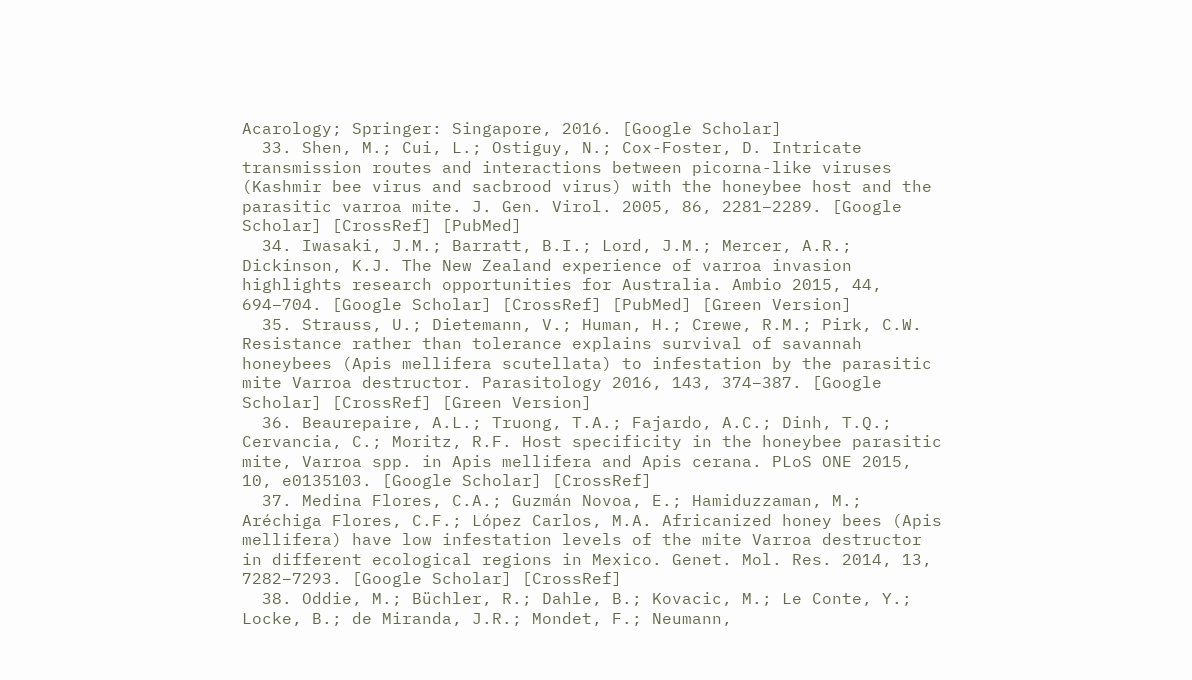Acarology; Springer: Singapore, 2016. [Google Scholar]
  33. Shen, M.; Cui, L.; Ostiguy, N.; Cox-Foster, D. Intricate transmission routes and interactions between picorna-like viruses (Kashmir bee virus and sacbrood virus) with the honeybee host and the parasitic varroa mite. J. Gen. Virol. 2005, 86, 2281–2289. [Google Scholar] [CrossRef] [PubMed]
  34. Iwasaki, J.M.; Barratt, B.I.; Lord, J.M.; Mercer, A.R.; Dickinson, K.J. The New Zealand experience of varroa invasion highlights research opportunities for Australia. Ambio 2015, 44, 694–704. [Google Scholar] [CrossRef] [PubMed] [Green Version]
  35. Strauss, U.; Dietemann, V.; Human, H.; Crewe, R.M.; Pirk, C.W. Resistance rather than tolerance explains survival of savannah honeybees (Apis mellifera scutellata) to infestation by the parasitic mite Varroa destructor. Parasitology 2016, 143, 374–387. [Google Scholar] [CrossRef] [Green Version]
  36. Beaurepaire, A.L.; Truong, T.A.; Fajardo, A.C.; Dinh, T.Q.; Cervancia, C.; Moritz, R.F. Host specificity in the honeybee parasitic mite, Varroa spp. in Apis mellifera and Apis cerana. PLoS ONE 2015, 10, e0135103. [Google Scholar] [CrossRef]
  37. Medina Flores, C.A.; Guzmán Novoa, E.; Hamiduzzaman, M.; Aréchiga Flores, C.F.; López Carlos, M.A. Africanized honey bees (Apis mellifera) have low infestation levels of the mite Varroa destructor in different ecological regions in Mexico. Genet. Mol. Res. 2014, 13, 7282–7293. [Google Scholar] [CrossRef]
  38. Oddie, M.; Büchler, R.; Dahle, B.; Kovacic, M.; Le Conte, Y.; Locke, B.; de Miranda, J.R.; Mondet, F.; Neumann,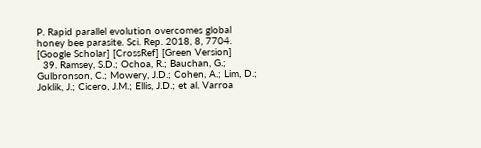P. Rapid parallel evolution overcomes global honey bee parasite. Sci. Rep. 2018, 8, 7704. [Google Scholar] [CrossRef] [Green Version]
  39. Ramsey, S.D.; Ochoa, R.; Bauchan, G.; Gulbronson, C.; Mowery, J.D.; Cohen, A.; Lim, D.; Joklik, J.; Cicero, J.M.; Ellis, J.D.; et al. Varroa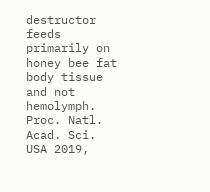destructor feeds primarily on honey bee fat body tissue and not hemolymph. Proc. Natl. Acad. Sci. USA 2019,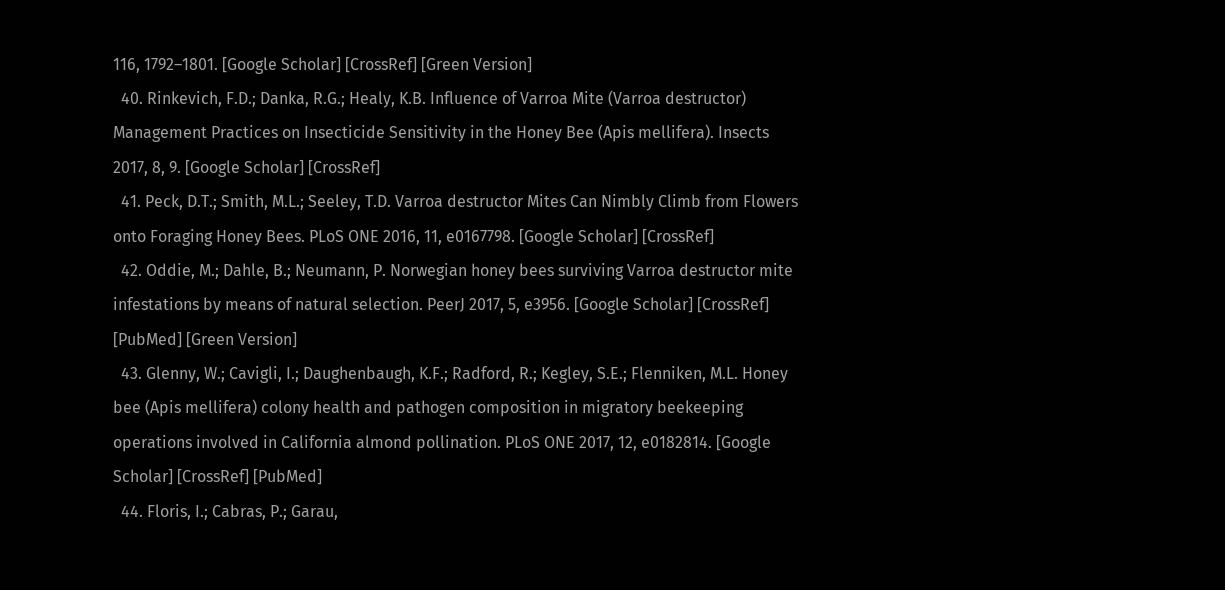116, 1792–1801. [Google Scholar] [CrossRef] [Green Version]
  40. Rinkevich, F.D.; Danka, R.G.; Healy, K.B. Influence of Varroa Mite (Varroa destructor) Management Practices on Insecticide Sensitivity in the Honey Bee (Apis mellifera). Insects 2017, 8, 9. [Google Scholar] [CrossRef]
  41. Peck, D.T.; Smith, M.L.; Seeley, T.D. Varroa destructor Mites Can Nimbly Climb from Flowers onto Foraging Honey Bees. PLoS ONE 2016, 11, e0167798. [Google Scholar] [CrossRef]
  42. Oddie, M.; Dahle, B.; Neumann, P. Norwegian honey bees surviving Varroa destructor mite infestations by means of natural selection. PeerJ 2017, 5, e3956. [Google Scholar] [CrossRef] [PubMed] [Green Version]
  43. Glenny, W.; Cavigli, I.; Daughenbaugh, K.F.; Radford, R.; Kegley, S.E.; Flenniken, M.L. Honey bee (Apis mellifera) colony health and pathogen composition in migratory beekeeping operations involved in California almond pollination. PLoS ONE 2017, 12, e0182814. [Google Scholar] [CrossRef] [PubMed]
  44. Floris, I.; Cabras, P.; Garau,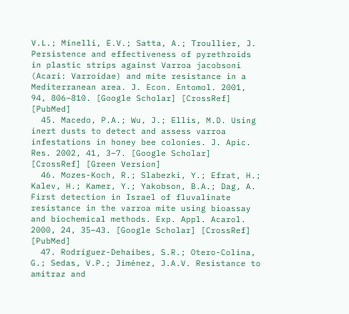V.L.; Minelli, E.V.; Satta, A.; Troullier, J. Persistence and effectiveness of pyrethroids in plastic strips against Varroa jacobsoni (Acari: Varroidae) and mite resistance in a Mediterranean area. J. Econ. Entomol. 2001, 94, 806–810. [Google Scholar] [CrossRef] [PubMed]
  45. Macedo, P.A.; Wu, J.; Ellis, M.D. Using inert dusts to detect and assess varroa infestations in honey bee colonies. J. Apic. Res. 2002, 41, 3–7. [Google Scholar] [CrossRef] [Green Version]
  46. Mozes-Koch, R.; Slabezki, Y.; Efrat, H.; Kalev, H.; Kamer, Y.; Yakobson, B.A.; Dag, A. First detection in Israel of fluvalinate resistance in the varroa mite using bioassay and biochemical methods. Exp. Appl. Acarol. 2000, 24, 35–43. [Google Scholar] [CrossRef] [PubMed]
  47. Rodríguez-Dehaibes, S.R.; Otero-Colina, G.; Sedas, V.P.; Jiménez, J.A.V. Resistance to amitraz and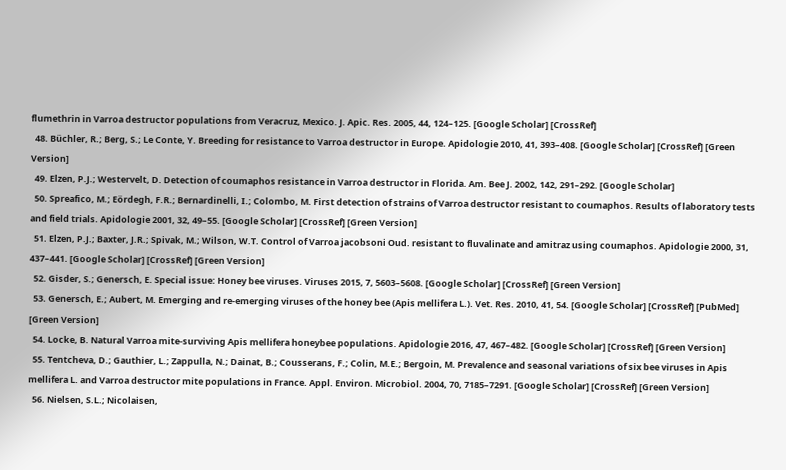flumethrin in Varroa destructor populations from Veracruz, Mexico. J. Apic. Res. 2005, 44, 124–125. [Google Scholar] [CrossRef]
  48. Büchler, R.; Berg, S.; Le Conte, Y. Breeding for resistance to Varroa destructor in Europe. Apidologie 2010, 41, 393–408. [Google Scholar] [CrossRef] [Green Version]
  49. Elzen, P.J.; Westervelt, D. Detection of coumaphos resistance in Varroa destructor in Florida. Am. Bee J. 2002, 142, 291–292. [Google Scholar]
  50. Spreafico, M.; Eördegh, F.R.; Bernardinelli, I.; Colombo, M. First detection of strains of Varroa destructor resistant to coumaphos. Results of laboratory tests and field trials. Apidologie 2001, 32, 49–55. [Google Scholar] [CrossRef] [Green Version]
  51. Elzen, P.J.; Baxter, J.R.; Spivak, M.; Wilson, W.T. Control of Varroa jacobsoni Oud. resistant to fluvalinate and amitraz using coumaphos. Apidologie 2000, 31, 437–441. [Google Scholar] [CrossRef] [Green Version]
  52. Gisder, S.; Genersch, E. Special issue: Honey bee viruses. Viruses 2015, 7, 5603–5608. [Google Scholar] [CrossRef] [Green Version]
  53. Genersch, E.; Aubert, M. Emerging and re-emerging viruses of the honey bee (Apis mellifera L.). Vet. Res. 2010, 41, 54. [Google Scholar] [CrossRef] [PubMed] [Green Version]
  54. Locke, B. Natural Varroa mite-surviving Apis mellifera honeybee populations. Apidologie 2016, 47, 467–482. [Google Scholar] [CrossRef] [Green Version]
  55. Tentcheva, D.; Gauthier, L.; Zappulla, N.; Dainat, B.; Cousserans, F.; Colin, M.E.; Bergoin, M. Prevalence and seasonal variations of six bee viruses in Apis mellifera L. and Varroa destructor mite populations in France. Appl. Environ. Microbiol. 2004, 70, 7185–7291. [Google Scholar] [CrossRef] [Green Version]
  56. Nielsen, S.L.; Nicolaisen,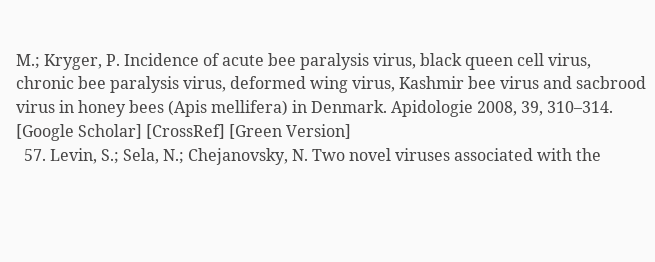M.; Kryger, P. Incidence of acute bee paralysis virus, black queen cell virus, chronic bee paralysis virus, deformed wing virus, Kashmir bee virus and sacbrood virus in honey bees (Apis mellifera) in Denmark. Apidologie 2008, 39, 310–314. [Google Scholar] [CrossRef] [Green Version]
  57. Levin, S.; Sela, N.; Chejanovsky, N. Two novel viruses associated with the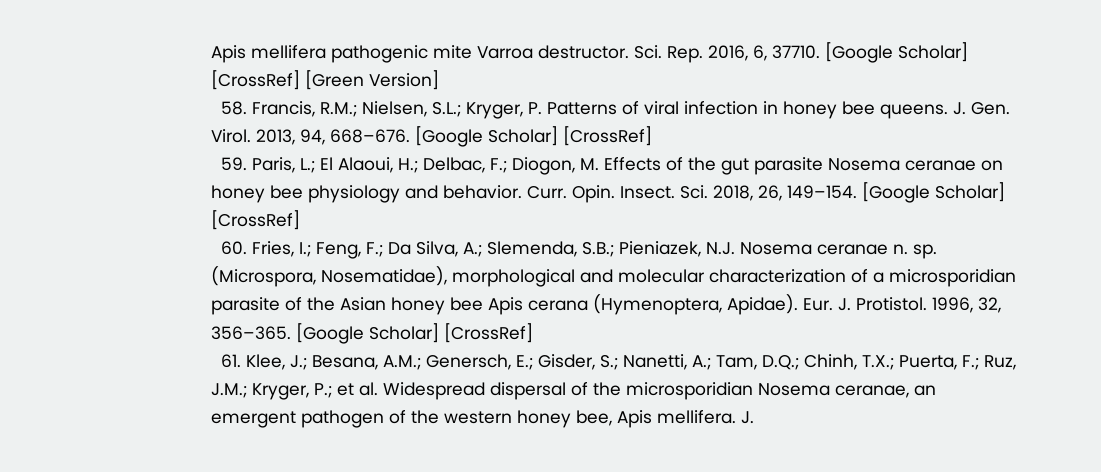Apis mellifera pathogenic mite Varroa destructor. Sci. Rep. 2016, 6, 37710. [Google Scholar] [CrossRef] [Green Version]
  58. Francis, R.M.; Nielsen, S.L.; Kryger, P. Patterns of viral infection in honey bee queens. J. Gen. Virol. 2013, 94, 668–676. [Google Scholar] [CrossRef]
  59. Paris, L.; El Alaoui, H.; Delbac, F.; Diogon, M. Effects of the gut parasite Nosema ceranae on honey bee physiology and behavior. Curr. Opin. Insect. Sci. 2018, 26, 149–154. [Google Scholar] [CrossRef]
  60. Fries, I.; Feng, F.; Da Silva, A.; Slemenda, S.B.; Pieniazek, N.J. Nosema ceranae n. sp. (Microspora, Nosematidae), morphological and molecular characterization of a microsporidian parasite of the Asian honey bee Apis cerana (Hymenoptera, Apidae). Eur. J. Protistol. 1996, 32, 356–365. [Google Scholar] [CrossRef]
  61. Klee, J.; Besana, A.M.; Genersch, E.; Gisder, S.; Nanetti, A.; Tam, D.Q.; Chinh, T.X.; Puerta, F.; Ruz, J.M.; Kryger, P.; et al. Widespread dispersal of the microsporidian Nosema ceranae, an emergent pathogen of the western honey bee, Apis mellifera. J.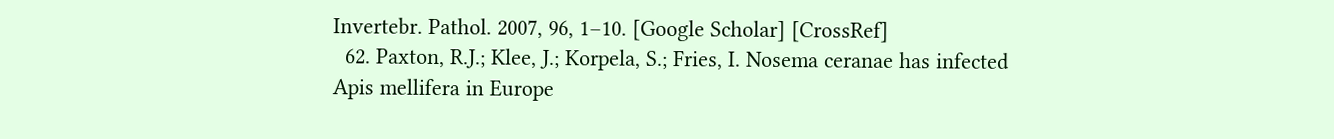Invertebr. Pathol. 2007, 96, 1–10. [Google Scholar] [CrossRef]
  62. Paxton, R.J.; Klee, J.; Korpela, S.; Fries, I. Nosema ceranae has infected Apis mellifera in Europe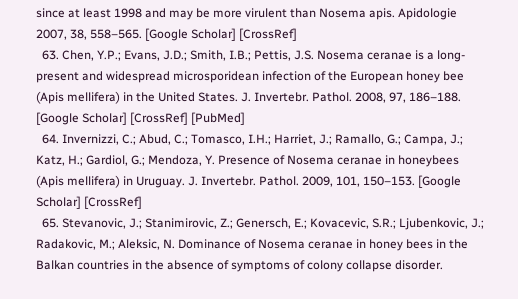since at least 1998 and may be more virulent than Nosema apis. Apidologie 2007, 38, 558–565. [Google Scholar] [CrossRef]
  63. Chen, Y.P.; Evans, J.D.; Smith, I.B.; Pettis, J.S. Nosema ceranae is a long-present and widespread microsporidean infection of the European honey bee (Apis mellifera) in the United States. J. Invertebr. Pathol. 2008, 97, 186–188. [Google Scholar] [CrossRef] [PubMed]
  64. Invernizzi, C.; Abud, C.; Tomasco, I.H.; Harriet, J.; Ramallo, G.; Campa, J.; Katz, H.; Gardiol, G.; Mendoza, Y. Presence of Nosema ceranae in honeybees (Apis mellifera) in Uruguay. J. Invertebr. Pathol. 2009, 101, 150–153. [Google Scholar] [CrossRef]
  65. Stevanovic, J.; Stanimirovic, Z.; Genersch, E.; Kovacevic, S.R.; Ljubenkovic, J.; Radakovic, M.; Aleksic, N. Dominance of Nosema ceranae in honey bees in the Balkan countries in the absence of symptoms of colony collapse disorder.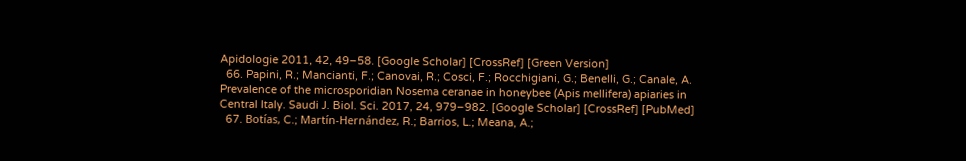Apidologie 2011, 42, 49–58. [Google Scholar] [CrossRef] [Green Version]
  66. Papini, R.; Mancianti, F.; Canovai, R.; Cosci, F.; Rocchigiani, G.; Benelli, G.; Canale, A. Prevalence of the microsporidian Nosema ceranae in honeybee (Apis mellifera) apiaries in Central Italy. Saudi J. Biol. Sci. 2017, 24, 979–982. [Google Scholar] [CrossRef] [PubMed]
  67. Botías, C.; Martín-Hernández, R.; Barrios, L.; Meana, A.;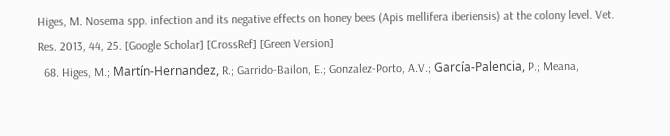Higes, M. Nosema spp. infection and its negative effects on honey bees (Apis mellifera iberiensis) at the colony level. Vet. Res. 2013, 44, 25. [Google Scholar] [CrossRef] [Green Version]
  68. Higes, M.; Martín-Hernandez, R.; Garrido-Bailon, E.; Gonzalez-Porto, A.V.; García-Palencia, P.; Meana,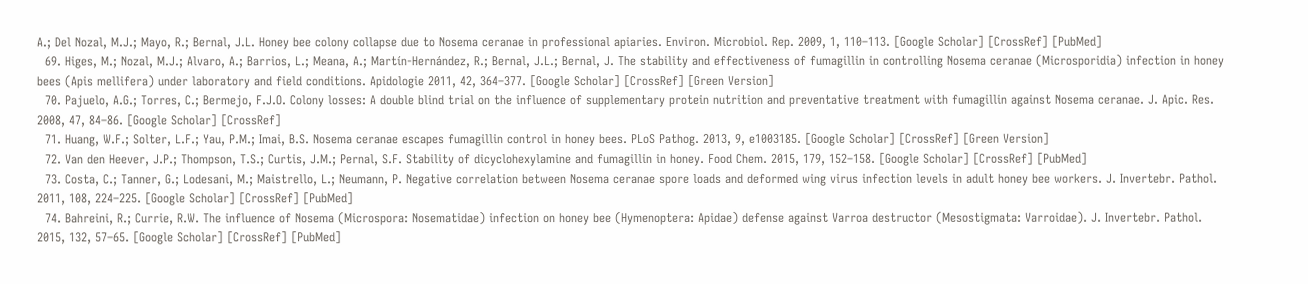A.; Del Nozal, M.J.; Mayo, R.; Bernal, J.L. Honey bee colony collapse due to Nosema ceranae in professional apiaries. Environ. Microbiol. Rep. 2009, 1, 110–113. [Google Scholar] [CrossRef] [PubMed]
  69. Higes, M.; Nozal, M.J.; Alvaro, A.; Barrios, L.; Meana, A.; Martín-Hernández, R.; Bernal, J.L.; Bernal, J. The stability and effectiveness of fumagillin in controlling Nosema ceranae (Microsporidia) infection in honey bees (Apis mellifera) under laboratory and field conditions. Apidologie 2011, 42, 364–377. [Google Scholar] [CrossRef] [Green Version]
  70. Pajuelo, A.G.; Torres, C.; Bermejo, F.J.O. Colony losses: A double blind trial on the influence of supplementary protein nutrition and preventative treatment with fumagillin against Nosema ceranae. J. Apic. Res. 2008, 47, 84–86. [Google Scholar] [CrossRef]
  71. Huang, W.F.; Solter, L.F.; Yau, P.M.; Imai, B.S. Nosema ceranae escapes fumagillin control in honey bees. PLoS Pathog. 2013, 9, e1003185. [Google Scholar] [CrossRef] [Green Version]
  72. Van den Heever, J.P.; Thompson, T.S.; Curtis, J.M.; Pernal, S.F. Stability of dicyclohexylamine and fumagillin in honey. Food Chem. 2015, 179, 152–158. [Google Scholar] [CrossRef] [PubMed]
  73. Costa, C.; Tanner, G.; Lodesani, M.; Maistrello, L.; Neumann, P. Negative correlation between Nosema ceranae spore loads and deformed wing virus infection levels in adult honey bee workers. J. Invertebr. Pathol. 2011, 108, 224–225. [Google Scholar] [CrossRef] [PubMed]
  74. Bahreini, R.; Currie, R.W. The influence of Nosema (Microspora: Nosematidae) infection on honey bee (Hymenoptera: Apidae) defense against Varroa destructor (Mesostigmata: Varroidae). J. Invertebr. Pathol. 2015, 132, 57–65. [Google Scholar] [CrossRef] [PubMed]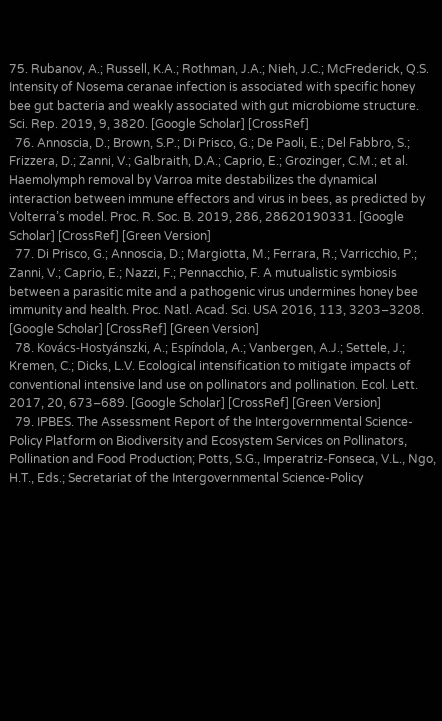75. Rubanov, A.; Russell, K.A.; Rothman, J.A.; Nieh, J.C.; McFrederick, Q.S. Intensity of Nosema ceranae infection is associated with specific honey bee gut bacteria and weakly associated with gut microbiome structure. Sci. Rep. 2019, 9, 3820. [Google Scholar] [CrossRef]
  76. Annoscia, D.; Brown, S.P.; Di Prisco, G.; De Paoli, E.; Del Fabbro, S.; Frizzera, D.; Zanni, V.; Galbraith, D.A.; Caprio, E.; Grozinger, C.M.; et al. Haemolymph removal by Varroa mite destabilizes the dynamical interaction between immune effectors and virus in bees, as predicted by Volterra’s model. Proc. R. Soc. B. 2019, 286, 28620190331. [Google Scholar] [CrossRef] [Green Version]
  77. Di Prisco, G.; Annoscia, D.; Margiotta, M.; Ferrara, R.; Varricchio, P.; Zanni, V.; Caprio, E.; Nazzi, F.; Pennacchio, F. A mutualistic symbiosis between a parasitic mite and a pathogenic virus undermines honey bee immunity and health. Proc. Natl. Acad. Sci. USA 2016, 113, 3203–3208. [Google Scholar] [CrossRef] [Green Version]
  78. Kovács-Hostyánszki, A.; Espíndola, A.; Vanbergen, A.J.; Settele, J.; Kremen, C.; Dicks, L.V. Ecological intensification to mitigate impacts of conventional intensive land use on pollinators and pollination. Ecol. Lett. 2017, 20, 673–689. [Google Scholar] [CrossRef] [Green Version]
  79. IPBES. The Assessment Report of the Intergovernmental Science-Policy Platform on Biodiversity and Ecosystem Services on Pollinators, Pollination and Food Production; Potts, S.G., Imperatriz-Fonseca, V.L., Ngo, H.T., Eds.; Secretariat of the Intergovernmental Science-Policy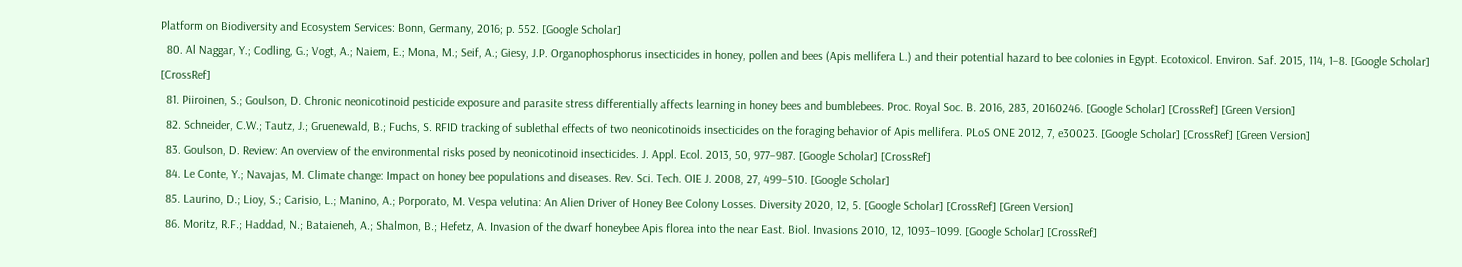Platform on Biodiversity and Ecosystem Services: Bonn, Germany, 2016; p. 552. [Google Scholar]
  80. Al Naggar, Y.; Codling, G.; Vogt, A.; Naiem, E.; Mona, M.; Seif, A.; Giesy, J.P. Organophosphorus insecticides in honey, pollen and bees (Apis mellifera L.) and their potential hazard to bee colonies in Egypt. Ecotoxicol. Environ. Saf. 2015, 114, 1–8. [Google Scholar] [CrossRef]
  81. Piiroinen, S.; Goulson, D. Chronic neonicotinoid pesticide exposure and parasite stress differentially affects learning in honey bees and bumblebees. Proc. Royal Soc. B. 2016, 283, 20160246. [Google Scholar] [CrossRef] [Green Version]
  82. Schneider, C.W.; Tautz, J.; Gruenewald, B.; Fuchs, S. RFID tracking of sublethal effects of two neonicotinoids insecticides on the foraging behavior of Apis mellifera. PLoS ONE 2012, 7, e30023. [Google Scholar] [CrossRef] [Green Version]
  83. Goulson, D. Review: An overview of the environmental risks posed by neonicotinoid insecticides. J. Appl. Ecol. 2013, 50, 977–987. [Google Scholar] [CrossRef]
  84. Le Conte, Y.; Navajas, M. Climate change: Impact on honey bee populations and diseases. Rev. Sci. Tech. OIE J. 2008, 27, 499–510. [Google Scholar]
  85. Laurino, D.; Lioy, S.; Carisio, L.; Manino, A.; Porporato, M. Vespa velutina: An Alien Driver of Honey Bee Colony Losses. Diversity 2020, 12, 5. [Google Scholar] [CrossRef] [Green Version]
  86. Moritz, R.F.; Haddad, N.; Bataieneh, A.; Shalmon, B.; Hefetz, A. Invasion of the dwarf honeybee Apis florea into the near East. Biol. Invasions 2010, 12, 1093–1099. [Google Scholar] [CrossRef]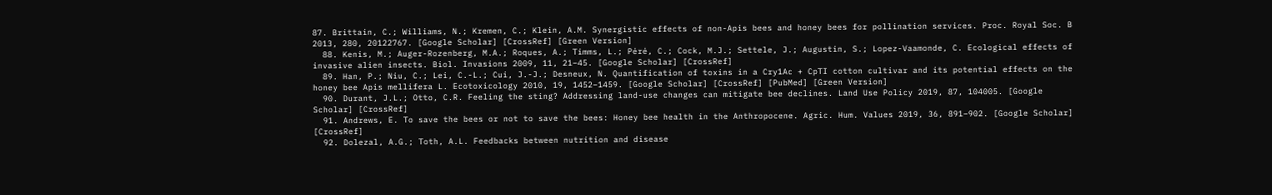87. Brittain, C.; Williams, N.; Kremen, C.; Klein, A.M. Synergistic effects of non-Apis bees and honey bees for pollination services. Proc. Royal Soc. B 2013, 280, 20122767. [Google Scholar] [CrossRef] [Green Version]
  88. Kenis, M.; Auger-Rozenberg, M.A.; Roques, A.; Timms, L.; Péré, C.; Cock, M.J.; Settele, J.; Augustin, S.; Lopez-Vaamonde, C. Ecological effects of invasive alien insects. Biol. Invasions 2009, 11, 21–45. [Google Scholar] [CrossRef]
  89. Han, P.; Niu, C.; Lei, C.-L.; Cui, J.-J.; Desneux, N. Quantification of toxins in a Cry1Ac + CpTI cotton cultivar and its potential effects on the honey bee Apis mellifera L. Ecotoxicology 2010, 19, 1452–1459. [Google Scholar] [CrossRef] [PubMed] [Green Version]
  90. Durant, J.L.; Otto, C.R. Feeling the sting? Addressing land-use changes can mitigate bee declines. Land Use Policy 2019, 87, 104005. [Google Scholar] [CrossRef]
  91. Andrews, E. To save the bees or not to save the bees: Honey bee health in the Anthropocene. Agric. Hum. Values 2019, 36, 891–902. [Google Scholar] [CrossRef]
  92. Dolezal, A.G.; Toth, A.L. Feedbacks between nutrition and disease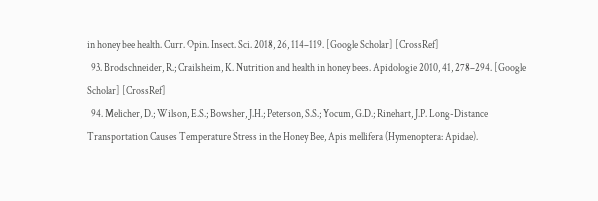in honey bee health. Curr. Opin. Insect. Sci. 2018, 26, 114–119. [Google Scholar] [CrossRef]
  93. Brodschneider, R.; Crailsheim, K. Nutrition and health in honey bees. Apidologie 2010, 41, 278–294. [Google Scholar] [CrossRef]
  94. Melicher, D.; Wilson, E.S.; Bowsher, J.H.; Peterson, S.S.; Yocum, G.D.; Rinehart, J.P. Long-Distance Transportation Causes Temperature Stress in the Honey Bee, Apis mellifera (Hymenoptera: Apidae).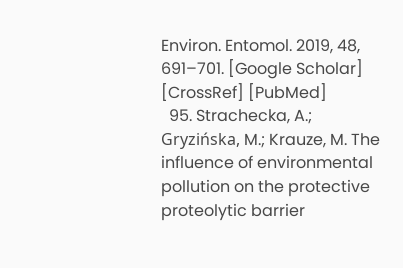Environ. Entomol. 2019, 48, 691–701. [Google Scholar] [CrossRef] [PubMed]
  95. Strachecka, A.; Gryzińska, M.; Krauze, M. The influence of environmental pollution on the protective proteolytic barrier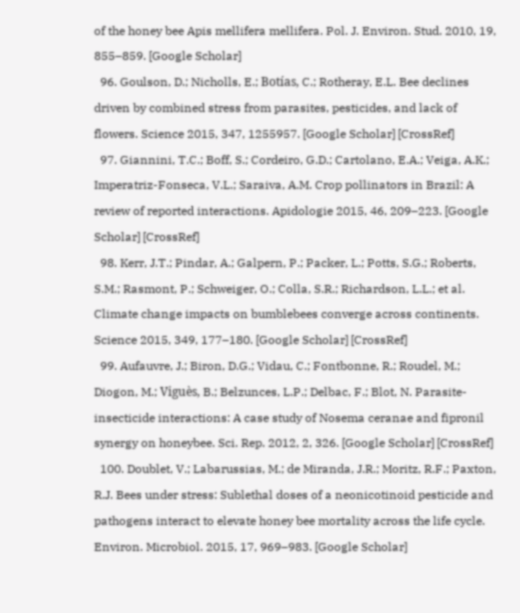of the honey bee Apis mellifera mellifera. Pol. J. Environ. Stud. 2010, 19, 855–859. [Google Scholar]
  96. Goulson, D.; Nicholls, E.; Botías, C.; Rotheray, E.L. Bee declines driven by combined stress from parasites, pesticides, and lack of flowers. Science 2015, 347, 1255957. [Google Scholar] [CrossRef]
  97. Giannini, T.C.; Boff, S.; Cordeiro, G.D.; Cartolano, E.A.; Veiga, A.K.; Imperatriz-Fonseca, V.L.; Saraiva, A.M. Crop pollinators in Brazil: A review of reported interactions. Apidologie 2015, 46, 209–223. [Google Scholar] [CrossRef]
  98. Kerr, J.T.; Pindar, A.; Galpern, P.; Packer, L.; Potts, S.G.; Roberts, S.M.; Rasmont, P.; Schweiger, O.; Colla, S.R.; Richardson, L.L.; et al. Climate change impacts on bumblebees converge across continents. Science 2015, 349, 177–180. [Google Scholar] [CrossRef]
  99. Aufauvre, J.; Biron, D.G.; Vidau, C.; Fontbonne, R.; Roudel, M.; Diogon, M.; Viguès, B.; Belzunces, L.P.; Delbac, F.; Blot, N. Parasite-insecticide interactions: A case study of Nosema ceranae and fipronil synergy on honeybee. Sci. Rep. 2012, 2, 326. [Google Scholar] [CrossRef]
  100. Doublet, V.; Labarussias, M.; de Miranda, J.R.; Moritz, R.F.; Paxton, R.J. Bees under stress: Sublethal doses of a neonicotinoid pesticide and pathogens interact to elevate honey bee mortality across the life cycle. Environ. Microbiol. 2015, 17, 969–983. [Google Scholar]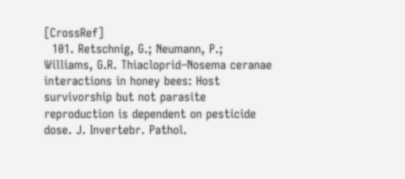[CrossRef]
  101. Retschnig, G.; Neumann, P.; Williams, G.R. Thiacloprid–Nosema ceranae interactions in honey bees: Host survivorship but not parasite reproduction is dependent on pesticide dose. J. Invertebr. Pathol.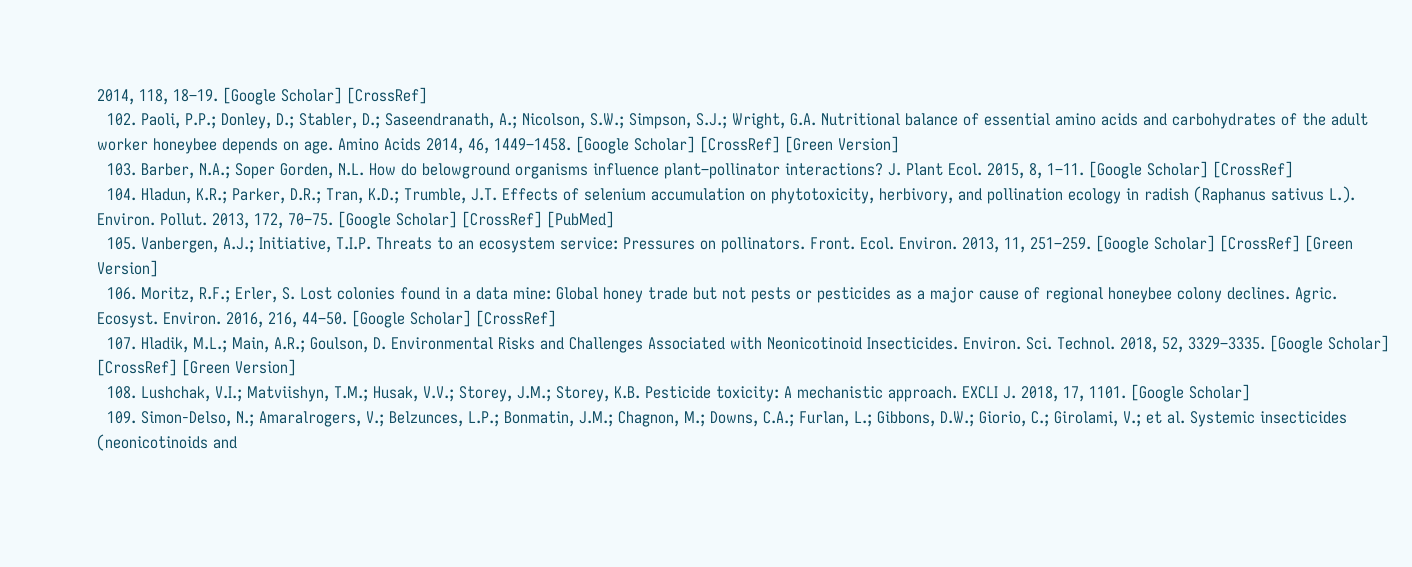2014, 118, 18–19. [Google Scholar] [CrossRef]
  102. Paoli, P.P.; Donley, D.; Stabler, D.; Saseendranath, A.; Nicolson, S.W.; Simpson, S.J.; Wright, G.A. Nutritional balance of essential amino acids and carbohydrates of the adult worker honeybee depends on age. Amino Acids 2014, 46, 1449–1458. [Google Scholar] [CrossRef] [Green Version]
  103. Barber, N.A.; Soper Gorden, N.L. How do belowground organisms influence plant–pollinator interactions? J. Plant Ecol. 2015, 8, 1–11. [Google Scholar] [CrossRef]
  104. Hladun, K.R.; Parker, D.R.; Tran, K.D.; Trumble, J.T. Effects of selenium accumulation on phytotoxicity, herbivory, and pollination ecology in radish (Raphanus sativus L.). Environ. Pollut. 2013, 172, 70–75. [Google Scholar] [CrossRef] [PubMed]
  105. Vanbergen, A.J.; Initiative, T.I.P. Threats to an ecosystem service: Pressures on pollinators. Front. Ecol. Environ. 2013, 11, 251–259. [Google Scholar] [CrossRef] [Green Version]
  106. Moritz, R.F.; Erler, S. Lost colonies found in a data mine: Global honey trade but not pests or pesticides as a major cause of regional honeybee colony declines. Agric. Ecosyst. Environ. 2016, 216, 44–50. [Google Scholar] [CrossRef]
  107. Hladik, M.L.; Main, A.R.; Goulson, D. Environmental Risks and Challenges Associated with Neonicotinoid Insecticides. Environ. Sci. Technol. 2018, 52, 3329–3335. [Google Scholar] [CrossRef] [Green Version]
  108. Lushchak, V.I.; Matviishyn, T.M.; Husak, V.V.; Storey, J.M.; Storey, K.B. Pesticide toxicity: A mechanistic approach. EXCLI J. 2018, 17, 1101. [Google Scholar]
  109. Simon-Delso, N.; Amaralrogers, V.; Belzunces, L.P.; Bonmatin, J.M.; Chagnon, M.; Downs, C.A.; Furlan, L.; Gibbons, D.W.; Giorio, C.; Girolami, V.; et al. Systemic insecticides (neonicotinoids and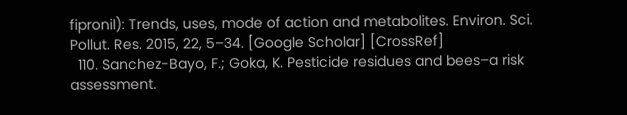fipronil): Trends, uses, mode of action and metabolites. Environ. Sci. Pollut. Res. 2015, 22, 5–34. [Google Scholar] [CrossRef]
  110. Sanchez-Bayo, F.; Goka, K. Pesticide residues and bees–a risk assessment.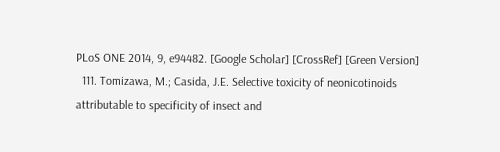PLoS ONE 2014, 9, e94482. [Google Scholar] [CrossRef] [Green Version]
  111. Tomizawa, M.; Casida, J.E. Selective toxicity of neonicotinoids attributable to specificity of insect and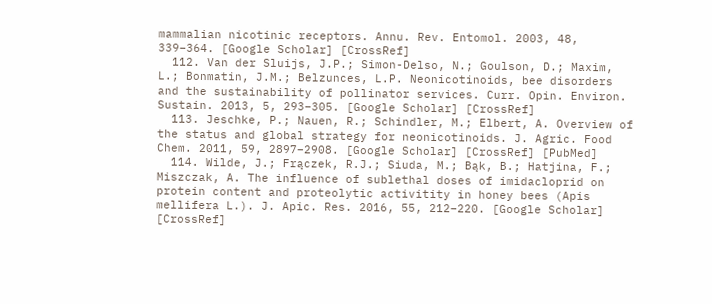mammalian nicotinic receptors. Annu. Rev. Entomol. 2003, 48, 339–364. [Google Scholar] [CrossRef]
  112. Van der Sluijs, J.P.; Simon-Delso, N.; Goulson, D.; Maxim, L.; Bonmatin, J.M.; Belzunces, L.P. Neonicotinoids, bee disorders and the sustainability of pollinator services. Curr. Opin. Environ. Sustain. 2013, 5, 293–305. [Google Scholar] [CrossRef]
  113. Jeschke, P.; Nauen, R.; Schindler, M.; Elbert, A. Overview of the status and global strategy for neonicotinoids. J. Agric. Food Chem. 2011, 59, 2897–2908. [Google Scholar] [CrossRef] [PubMed]
  114. Wilde, J.; Frączek, R.J.; Siuda, M.; Bąk, B.; Hatjina, F.; Miszczak, A. The influence of sublethal doses of imidacloprid on protein content and proteolytic activitity in honey bees (Apis mellifera L.). J. Apic. Res. 2016, 55, 212–220. [Google Scholar] [CrossRef]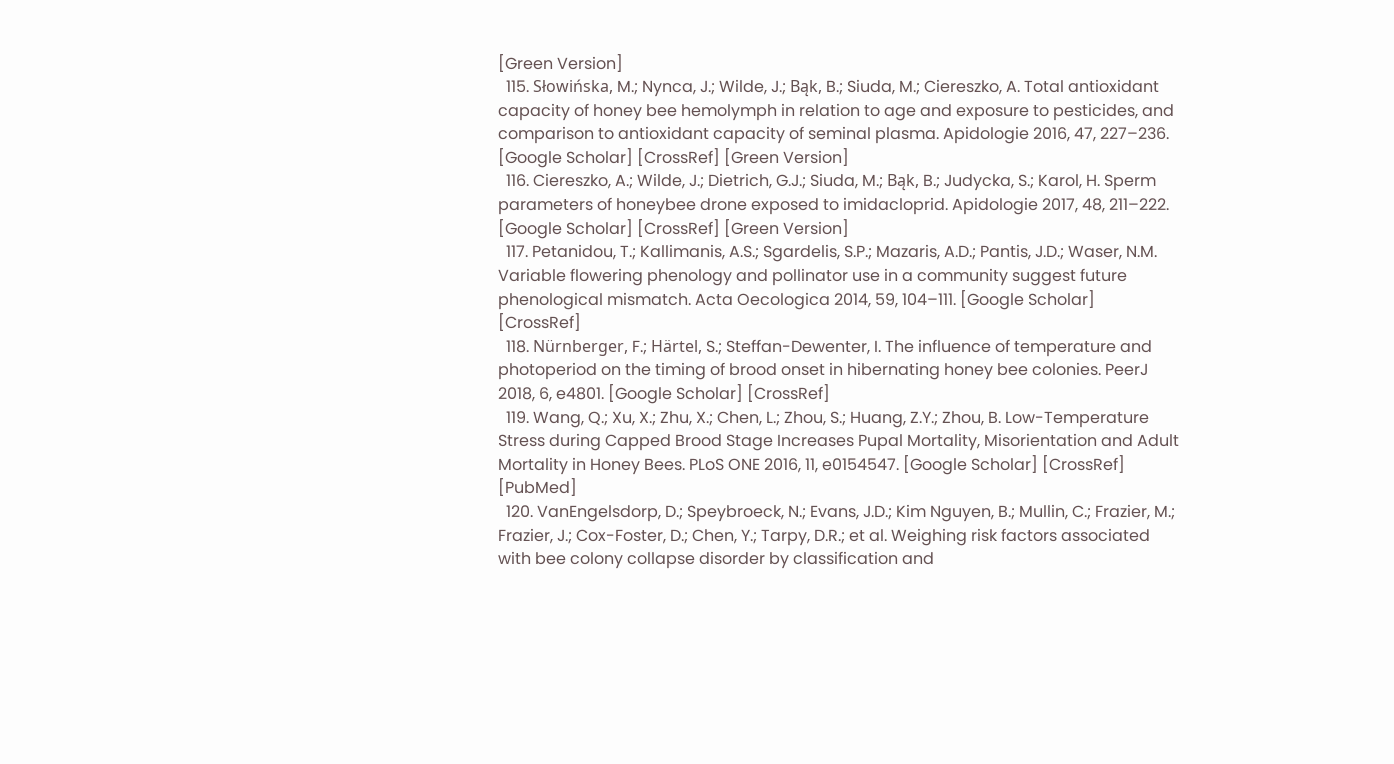[Green Version]
  115. Słowińska, M.; Nynca, J.; Wilde, J.; Bąk, B.; Siuda, M.; Ciereszko, A. Total antioxidant capacity of honey bee hemolymph in relation to age and exposure to pesticides, and comparison to antioxidant capacity of seminal plasma. Apidologie 2016, 47, 227–236. [Google Scholar] [CrossRef] [Green Version]
  116. Ciereszko, A.; Wilde, J.; Dietrich, G.J.; Siuda, M.; Bąk, B.; Judycka, S.; Karol, H. Sperm parameters of honeybee drone exposed to imidacloprid. Apidologie 2017, 48, 211–222. [Google Scholar] [CrossRef] [Green Version]
  117. Petanidou, T.; Kallimanis, A.S.; Sgardelis, S.P.; Mazaris, A.D.; Pantis, J.D.; Waser, N.M. Variable flowering phenology and pollinator use in a community suggest future phenological mismatch. Acta Oecologica 2014, 59, 104–111. [Google Scholar] [CrossRef]
  118. Nürnberger, F.; Härtel, S.; Steffan-Dewenter, I. The influence of temperature and photoperiod on the timing of brood onset in hibernating honey bee colonies. PeerJ 2018, 6, e4801. [Google Scholar] [CrossRef]
  119. Wang, Q.; Xu, X.; Zhu, X.; Chen, L.; Zhou, S.; Huang, Z.Y.; Zhou, B. Low-Temperature Stress during Capped Brood Stage Increases Pupal Mortality, Misorientation and Adult Mortality in Honey Bees. PLoS ONE 2016, 11, e0154547. [Google Scholar] [CrossRef] [PubMed]
  120. VanEngelsdorp, D.; Speybroeck, N.; Evans, J.D.; Kim Nguyen, B.; Mullin, C.; Frazier, M.; Frazier, J.; Cox-Foster, D.; Chen, Y.; Tarpy, D.R.; et al. Weighing risk factors associated with bee colony collapse disorder by classification and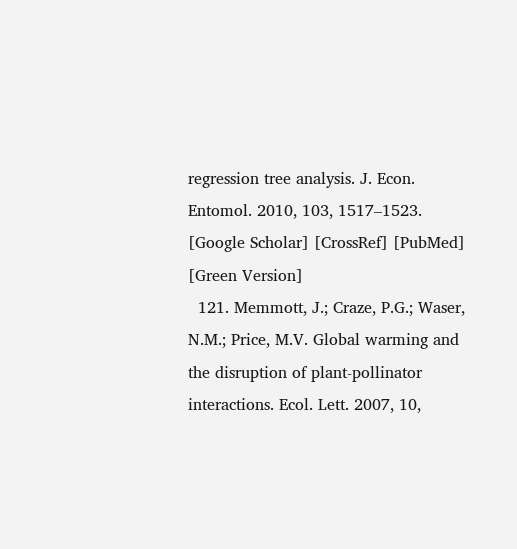regression tree analysis. J. Econ. Entomol. 2010, 103, 1517–1523. [Google Scholar] [CrossRef] [PubMed] [Green Version]
  121. Memmott, J.; Craze, P.G.; Waser, N.M.; Price, M.V. Global warming and the disruption of plant-pollinator interactions. Ecol. Lett. 2007, 10,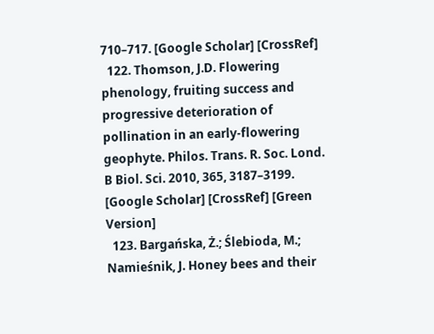710–717. [Google Scholar] [CrossRef]
  122. Thomson, J.D. Flowering phenology, fruiting success and progressive deterioration of pollination in an early-flowering geophyte. Philos. Trans. R. Soc. Lond. B Biol. Sci. 2010, 365, 3187–3199. [Google Scholar] [CrossRef] [Green Version]
  123. Bargańska, Ż.; Ślebioda, M.; Namieśnik, J. Honey bees and their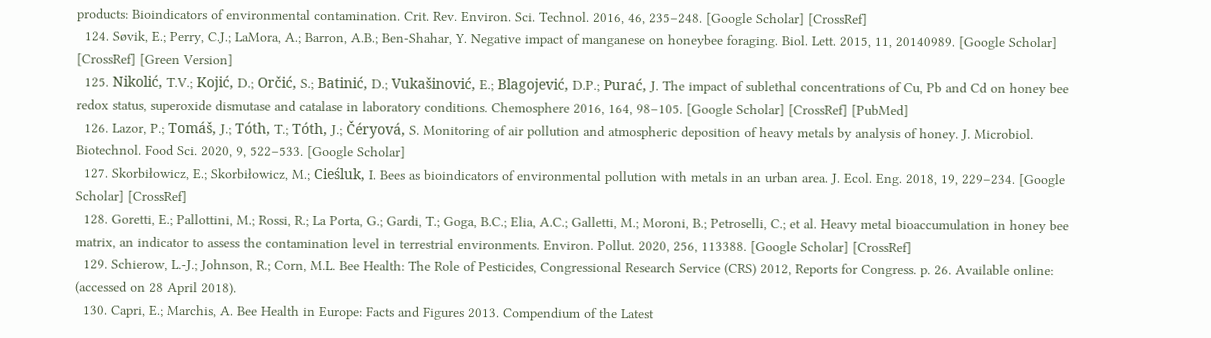products: Bioindicators of environmental contamination. Crit. Rev. Environ. Sci. Technol. 2016, 46, 235–248. [Google Scholar] [CrossRef]
  124. Søvik, E.; Perry, C.J.; LaMora, A.; Barron, A.B.; Ben-Shahar, Y. Negative impact of manganese on honeybee foraging. Biol. Lett. 2015, 11, 20140989. [Google Scholar] [CrossRef] [Green Version]
  125. Nikolić, T.V.; Kojić, D.; Orčić, S.; Batinić, D.; Vukašinović, E.; Blagojević, D.P.; Purać, J. The impact of sublethal concentrations of Cu, Pb and Cd on honey bee redox status, superoxide dismutase and catalase in laboratory conditions. Chemosphere 2016, 164, 98–105. [Google Scholar] [CrossRef] [PubMed]
  126. Lazor, P.; Tomáš, J.; Tóth, T.; Tóth, J.; Čéryová, S. Monitoring of air pollution and atmospheric deposition of heavy metals by analysis of honey. J. Microbiol. Biotechnol. Food Sci. 2020, 9, 522–533. [Google Scholar]
  127. Skorbiłowicz, E.; Skorbiłowicz, M.; Cieśluk, I. Bees as bioindicators of environmental pollution with metals in an urban area. J. Ecol. Eng. 2018, 19, 229–234. [Google Scholar] [CrossRef]
  128. Goretti, E.; Pallottini, M.; Rossi, R.; La Porta, G.; Gardi, T.; Goga, B.C.; Elia, A.C.; Galletti, M.; Moroni, B.; Petroselli, C.; et al. Heavy metal bioaccumulation in honey bee matrix, an indicator to assess the contamination level in terrestrial environments. Environ. Pollut. 2020, 256, 113388. [Google Scholar] [CrossRef]
  129. Schierow, L.-J.; Johnson, R.; Corn, M.L. Bee Health: The Role of Pesticides, Congressional Research Service (CRS) 2012, Reports for Congress. p. 26. Available online: (accessed on 28 April 2018).
  130. Capri, E.; Marchis, A. Bee Health in Europe: Facts and Figures 2013. Compendium of the Latest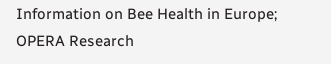Information on Bee Health in Europe; OPERA Research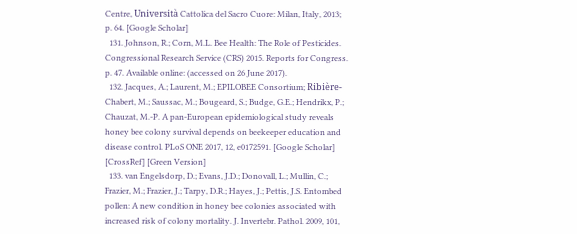Centre, Università Cattolica del Sacro Cuore: Milan, Italy, 2013; p. 64. [Google Scholar]
  131. Johnson, R.; Corn, M.L. Bee Health: The Role of Pesticides. Congressional Research Service (CRS) 2015. Reports for Congress. p. 47. Available online: (accessed on 26 June 2017).
  132. Jacques, A.; Laurent, M.; EPILOBEE Consortium; Ribière-Chabert, M.; Saussac, M.; Bougeard, S.; Budge, G.E.; Hendrikx, P.; Chauzat, M.-P. A pan-European epidemiological study reveals honey bee colony survival depends on beekeeper education and disease control. PLoS ONE 2017, 12, e0172591. [Google Scholar] [CrossRef] [Green Version]
  133. van Engelsdorp, D.; Evans, J.D.; Donovall, L.; Mullin, C.; Frazier, M.; Frazier, J.; Tarpy, D.R.; Hayes, J.; Pettis, J.S. Entombed pollen: A new condition in honey bee colonies associated with increased risk of colony mortality. J. Invertebr. Pathol. 2009, 101,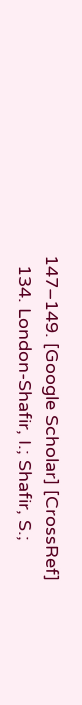147–149. [Google Scholar] [CrossRef]
  134. London-Shafir, I.; Shafir, S.;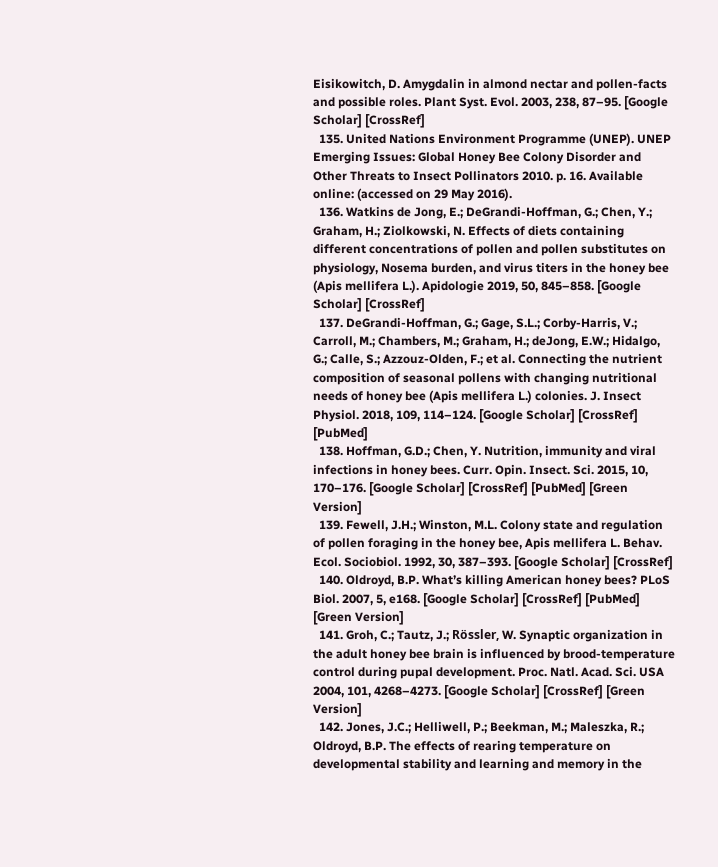Eisikowitch, D. Amygdalin in almond nectar and pollen-facts and possible roles. Plant Syst. Evol. 2003, 238, 87–95. [Google Scholar] [CrossRef]
  135. United Nations Environment Programme (UNEP). UNEP Emerging Issues: Global Honey Bee Colony Disorder and Other Threats to Insect Pollinators 2010. p. 16. Available online: (accessed on 29 May 2016).
  136. Watkins de Jong, E.; DeGrandi-Hoffman, G.; Chen, Y.; Graham, H.; Ziolkowski, N. Effects of diets containing different concentrations of pollen and pollen substitutes on physiology, Nosema burden, and virus titers in the honey bee (Apis mellifera L.). Apidologie 2019, 50, 845–858. [Google Scholar] [CrossRef]
  137. DeGrandi-Hoffman, G.; Gage, S.L.; Corby-Harris, V.; Carroll, M.; Chambers, M.; Graham, H.; deJong, E.W.; Hidalgo, G.; Calle, S.; Azzouz-Olden, F.; et al. Connecting the nutrient composition of seasonal pollens with changing nutritional needs of honey bee (Apis mellifera L.) colonies. J. Insect Physiol. 2018, 109, 114–124. [Google Scholar] [CrossRef] [PubMed]
  138. Hoffman, G.D.; Chen, Y. Nutrition, immunity and viral infections in honey bees. Curr. Opin. Insect. Sci. 2015, 10, 170–176. [Google Scholar] [CrossRef] [PubMed] [Green Version]
  139. Fewell, J.H.; Winston, M.L. Colony state and regulation of pollen foraging in the honey bee, Apis mellifera L. Behav. Ecol. Sociobiol. 1992, 30, 387–393. [Google Scholar] [CrossRef]
  140. Oldroyd, B.P. What’s killing American honey bees? PLoS Biol. 2007, 5, e168. [Google Scholar] [CrossRef] [PubMed] [Green Version]
  141. Groh, C.; Tautz, J.; Rössler, W. Synaptic organization in the adult honey bee brain is influenced by brood-temperature control during pupal development. Proc. Natl. Acad. Sci. USA 2004, 101, 4268–4273. [Google Scholar] [CrossRef] [Green Version]
  142. Jones, J.C.; Helliwell, P.; Beekman, M.; Maleszka, R.; Oldroyd, B.P. The effects of rearing temperature on developmental stability and learning and memory in the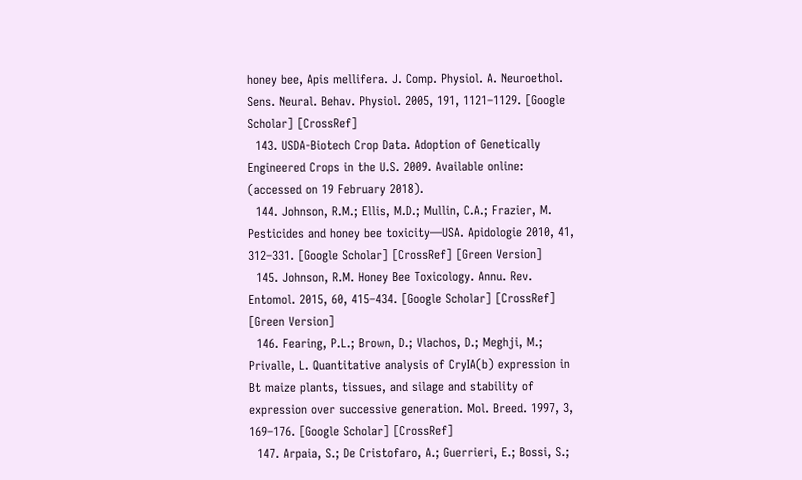honey bee, Apis mellifera. J. Comp. Physiol. A. Neuroethol. Sens. Neural. Behav. Physiol. 2005, 191, 1121–1129. [Google Scholar] [CrossRef]
  143. USDA-Biotech Crop Data. Adoption of Genetically Engineered Crops in the U.S. 2009. Available online: (accessed on 19 February 2018).
  144. Johnson, R.M.; Ellis, M.D.; Mullin, C.A.; Frazier, M. Pesticides and honey bee toxicity—USA. Apidologie 2010, 41, 312–331. [Google Scholar] [CrossRef] [Green Version]
  145. Johnson, R.M. Honey Bee Toxicology. Annu. Rev. Entomol. 2015, 60, 415–434. [Google Scholar] [CrossRef] [Green Version]
  146. Fearing, P.L.; Brown, D.; Vlachos, D.; Meghji, M.; Privalle, L. Quantitative analysis of CryIA(b) expression in Bt maize plants, tissues, and silage and stability of expression over successive generation. Mol. Breed. 1997, 3, 169–176. [Google Scholar] [CrossRef]
  147. Arpaia, S.; De Cristofaro, A.; Guerrieri, E.; Bossi, S.;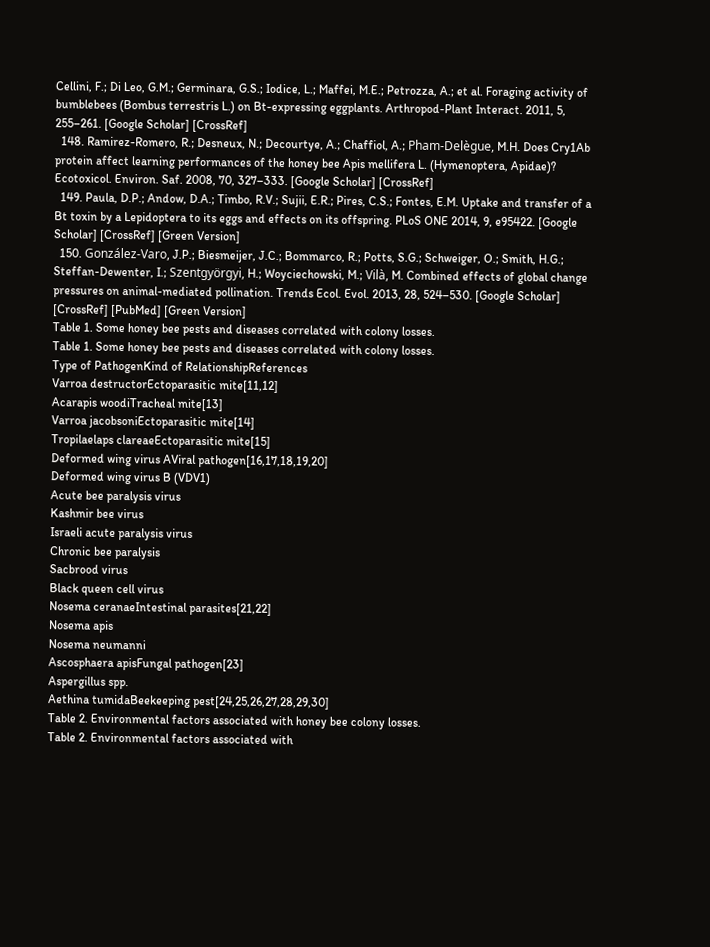Cellini, F.; Di Leo, G.M.; Germinara, G.S.; Iodice, L.; Maffei, M.E.; Petrozza, A.; et al. Foraging activity of bumblebees (Bombus terrestris L.) on Bt-expressing eggplants. Arthropod-Plant Interact. 2011, 5, 255–261. [Google Scholar] [CrossRef]
  148. Ramirez-Romero, R.; Desneux, N.; Decourtye, A.; Chaffiol, A.; Pham-Delègue, M.H. Does Cry1Ab protein affect learning performances of the honey bee Apis mellifera L. (Hymenoptera, Apidae)? Ecotoxicol. Environ. Saf. 2008, 70, 327–333. [Google Scholar] [CrossRef]
  149. Paula, D.P.; Andow, D.A.; Timbo, R.V.; Sujii, E.R.; Pires, C.S.; Fontes, E.M. Uptake and transfer of a Bt toxin by a Lepidoptera to its eggs and effects on its offspring. PLoS ONE 2014, 9, e95422. [Google Scholar] [CrossRef] [Green Version]
  150. González-Varo, J.P.; Biesmeijer, J.C.; Bommarco, R.; Potts, S.G.; Schweiger, O.; Smith, H.G.; Steffan-Dewenter, I.; Szentgyörgyi, H.; Woyciechowski, M.; Vilà, M. Combined effects of global change pressures on animal-mediated pollination. Trends Ecol. Evol. 2013, 28, 524–530. [Google Scholar] [CrossRef] [PubMed] [Green Version]
Table 1. Some honey bee pests and diseases correlated with colony losses.
Table 1. Some honey bee pests and diseases correlated with colony losses.
Type of PathogenKind of RelationshipReferences
Varroa destructorEctoparasitic mite[11,12]
Acarapis woodiTracheal mite[13]
Varroa jacobsoniEctoparasitic mite[14]
Tropilaelaps clareaeEctoparasitic mite[15]
Deformed wing virus AViral pathogen[16,17,18,19,20]
Deformed wing virus B (VDV1)
Acute bee paralysis virus
Kashmir bee virus
Israeli acute paralysis virus
Chronic bee paralysis
Sacbrood virus
Black queen cell virus
Nosema ceranaeIntestinal parasites[21,22]
Nosema apis
Nosema neumanni
Ascosphaera apisFungal pathogen[23]
Aspergillus spp.
Aethina tumidaBeekeeping pest[24,25,26,27,28,29,30]
Table 2. Environmental factors associated with honey bee colony losses.
Table 2. Environmental factors associated with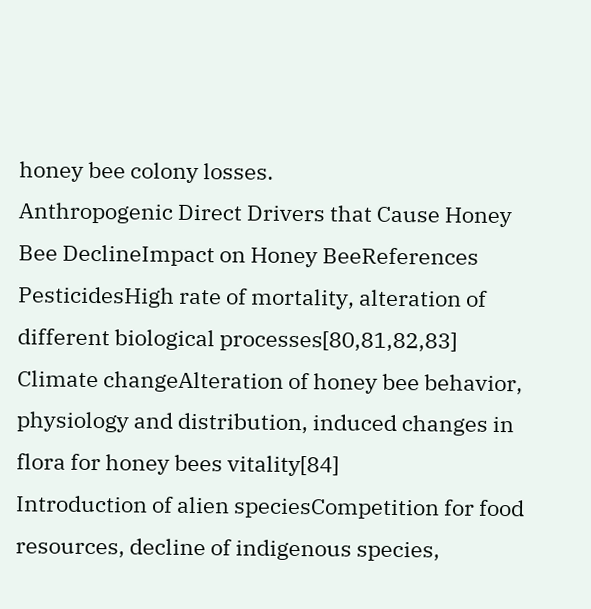honey bee colony losses.
Anthropogenic Direct Drivers that Cause Honey Bee DeclineImpact on Honey BeeReferences
PesticidesHigh rate of mortality, alteration of different biological processes[80,81,82,83]
Climate changeAlteration of honey bee behavior, physiology and distribution, induced changes in flora for honey bees vitality[84]
Introduction of alien speciesCompetition for food resources, decline of indigenous species,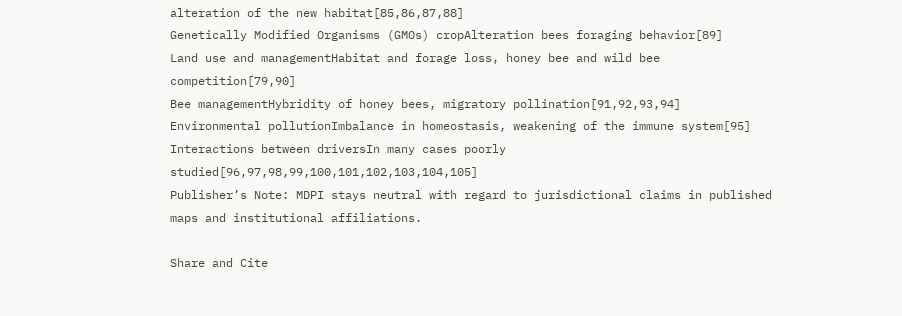alteration of the new habitat[85,86,87,88]
Genetically Modified Organisms (GMOs) cropAlteration bees foraging behavior[89]
Land use and managementHabitat and forage loss, honey bee and wild bee competition[79,90]
Bee managementHybridity of honey bees, migratory pollination[91,92,93,94]
Environmental pollutionImbalance in homeostasis, weakening of the immune system[95]
Interactions between driversIn many cases poorly studied[96,97,98,99,100,101,102,103,104,105]
Publisher’s Note: MDPI stays neutral with regard to jurisdictional claims in published maps and institutional affiliations.

Share and Cite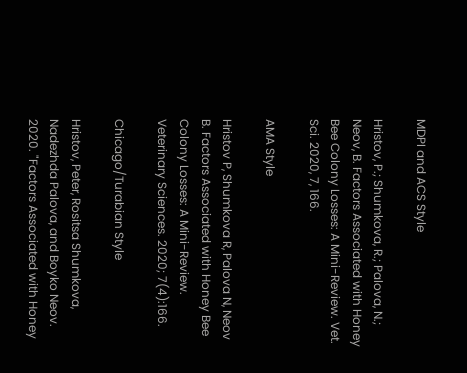MDPI and ACS Style

Hristov, P.; Shumkova, R.; Palova, N.; Neov, B. Factors Associated with Honey Bee Colony Losses: A Mini-Review. Vet. Sci. 2020, 7, 166.

AMA Style

Hristov P, Shumkova R, Palova N, Neov B. Factors Associated with Honey Bee Colony Losses: A Mini-Review. Veterinary Sciences. 2020; 7(4):166.

Chicago/Turabian Style

Hristov, Peter, Rositsa Shumkova, Nadezhda Palova, and Boyko Neov. 2020. "Factors Associated with Honey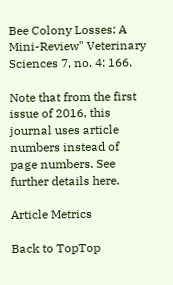Bee Colony Losses: A Mini-Review" Veterinary Sciences 7, no. 4: 166.

Note that from the first issue of 2016, this journal uses article numbers instead of page numbers. See further details here.

Article Metrics

Back to TopTop